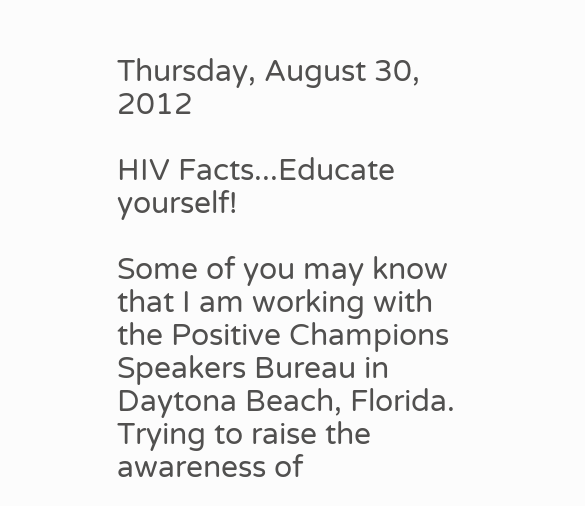Thursday, August 30, 2012

HIV Facts...Educate yourself!

Some of you may know that I am working with the Positive Champions Speakers Bureau in Daytona Beach, Florida.  Trying to raise the awareness of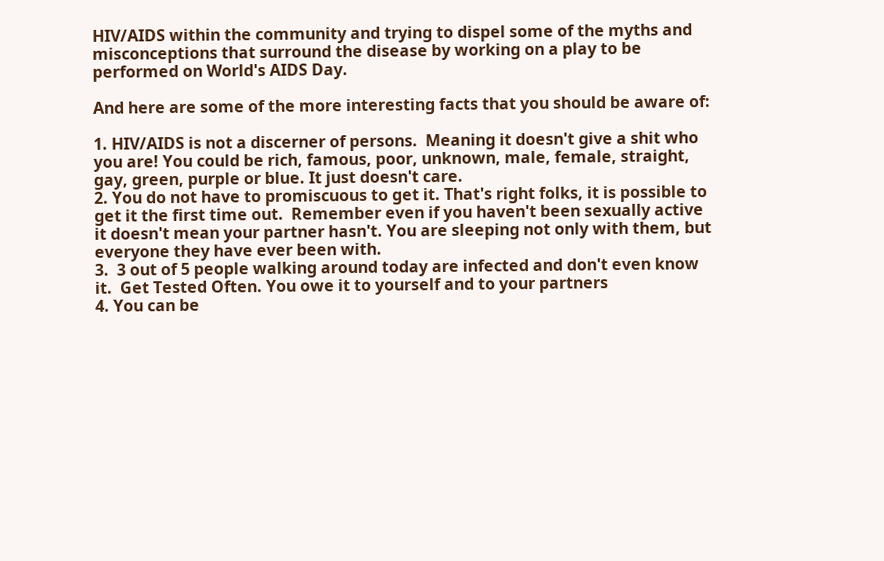HIV/AIDS within the community and trying to dispel some of the myths and misconceptions that surround the disease by working on a play to be performed on World's AIDS Day.

And here are some of the more interesting facts that you should be aware of:

1. HIV/AIDS is not a discerner of persons.  Meaning it doesn't give a shit who you are! You could be rich, famous, poor, unknown, male, female, straight, gay, green, purple or blue. It just doesn't care.
2. You do not have to promiscuous to get it. That's right folks, it is possible to get it the first time out.  Remember even if you haven't been sexually active it doesn't mean your partner hasn't. You are sleeping not only with them, but everyone they have ever been with.
3.  3 out of 5 people walking around today are infected and don't even know it.  Get Tested Often. You owe it to yourself and to your partners
4. You can be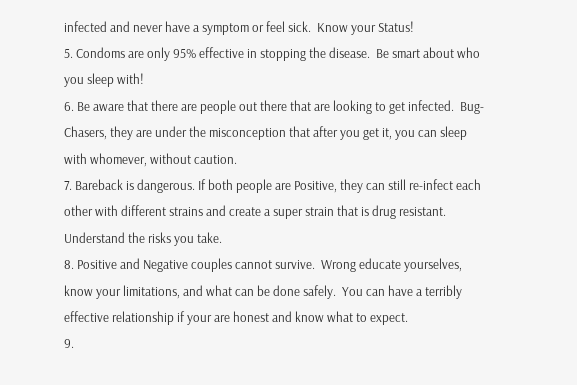infected and never have a symptom or feel sick.  Know your Status!
5. Condoms are only 95% effective in stopping the disease.  Be smart about who you sleep with!
6. Be aware that there are people out there that are looking to get infected.  Bug-Chasers, they are under the misconception that after you get it, you can sleep with whomever, without caution.
7. Bareback is dangerous. If both people are Positive, they can still re-infect each other with different strains and create a super strain that is drug resistant.  Understand the risks you take.
8. Positive and Negative couples cannot survive.  Wrong educate yourselves, know your limitations, and what can be done safely.  You can have a terribly effective relationship if your are honest and know what to expect.
9.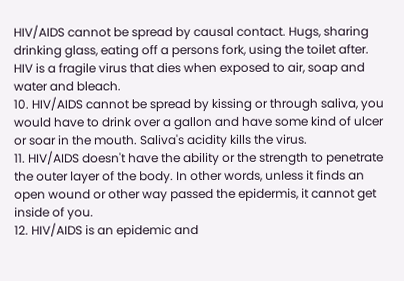HIV/AIDS cannot be spread by causal contact. Hugs, sharing drinking glass, eating off a persons fork, using the toilet after. HIV is a fragile virus that dies when exposed to air, soap and water and bleach.
10. HIV/AIDS cannot be spread by kissing or through saliva, you would have to drink over a gallon and have some kind of ulcer or soar in the mouth. Saliva's acidity kills the virus.
11. HIV/AIDS doesn't have the ability or the strength to penetrate the outer layer of the body. In other words, unless it finds an open wound or other way passed the epidermis, it cannot get inside of you.
12. HIV/AIDS is an epidemic and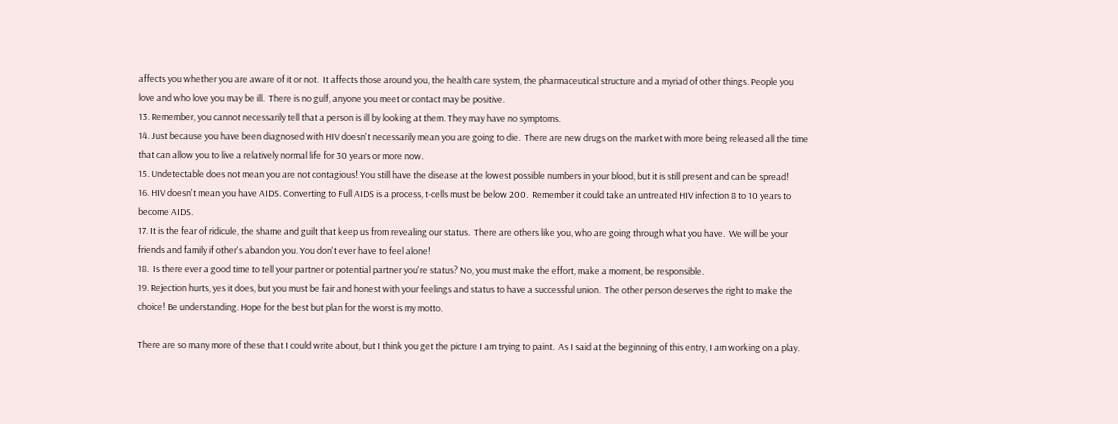affects you whether you are aware of it or not.  It affects those around you, the health care system, the pharmaceutical structure and a myriad of other things. People you love and who love you may be ill.  There is no gulf, anyone you meet or contact may be positive.
13. Remember, you cannot necessarily tell that a person is ill by looking at them. They may have no symptoms.
14. Just because you have been diagnosed with HIV doesn't necessarily mean you are going to die.  There are new drugs on the market with more being released all the time that can allow you to live a relatively normal life for 30 years or more now.
15. Undetectable does not mean you are not contagious! You still have the disease at the lowest possible numbers in your blood, but it is still present and can be spread!
16. HIV doesn't mean you have AIDS. Converting to Full AIDS is a process, t-cells must be below 200.  Remember it could take an untreated HIV infection 8 to 10 years to become AIDS.
17. It is the fear of ridicule, the shame and guilt that keep us from revealing our status.  There are others like you, who are going through what you have.  We will be your friends and family if other's abandon you. You don't ever have to feel alone!
18.  Is there ever a good time to tell your partner or potential partner you're status? No, you must make the effort, make a moment, be responsible.
19. Rejection hurts, yes it does, but you must be fair and honest with your feelings and status to have a successful union.  The other person deserves the right to make the choice! Be understanding. Hope for the best but plan for the worst is my motto.

There are so many more of these that I could write about, but I think you get the picture I am trying to paint.  As I said at the beginning of this entry, I am working on a play.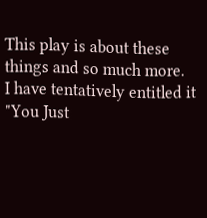This play is about these things and so much more.  I have tentatively entitled it "You Just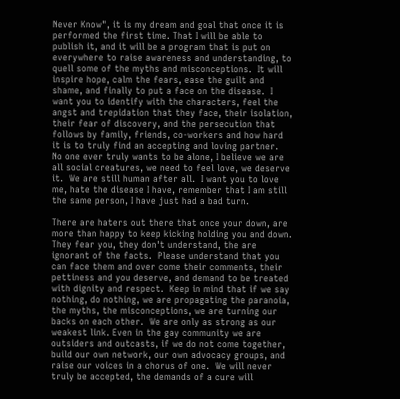Never Know", it is my dream and goal that once it is performed the first time. That I will be able to publish it, and it will be a program that is put on everywhere to raise awareness and understanding, to quell some of the myths and misconceptions.  It will inspire hope, calm the fears, ease the guilt and shame, and finally to put a face on the disease.  I want you to identify with the characters, feel the angst and trepidation that they face, their isolation, their fear of discovery, and the persecution that follows by family, friends, co-workers and how hard it is to truly find an accepting and loving partner.  No one ever truly wants to be alone, I believe we are all social creatures, we need to feel love, we deserve it.  We are still human after all.  I want you to love me, hate the disease I have, remember that I am still the same person, I have just had a bad turn.

There are haters out there that once your down, are more than happy to keep kicking holding you and down.  They fear you, they don't understand, the are ignorant of the facts.  Please understand that you can face them and over come their comments, their pettiness and you deserve, and demand to be treated with dignity and respect.  Keep in mind that if we say nothing, do nothing, we are propagating the paranoia, the myths, the misconceptions, we are turning our backs on each other.  We are only as strong as our weakest link. Even in the gay community we are outsiders and outcasts, if we do not come together, build our own network, our own advocacy groups, and raise our voices in a chorus of one.  We will never truly be accepted, the demands of a cure will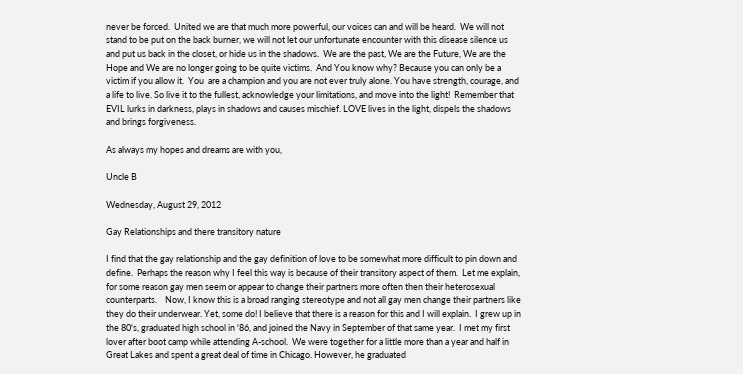never be forced.  United we are that much more powerful, our voices can and will be heard.  We will not stand to be put on the back burner, we will not let our unfortunate encounter with this disease silence us and put us back in the closet, or hide us in the shadows.  We are the past, We are the Future, We are the Hope and We are no longer going to be quite victims.  And You know why? Because you can only be a victim if you allow it.  You  are a champion and you are not ever truly alone. You have strength, courage, and a life to live. So live it to the fullest, acknowledge your limitations, and move into the light!  Remember that  EVIL lurks in darkness, plays in shadows and causes mischief. LOVE lives in the light, dispels the shadows and brings forgiveness.

As always my hopes and dreams are with you,

Uncle B

Wednesday, August 29, 2012

Gay Relationships and there transitory nature

I find that the gay relationship and the gay definition of love to be somewhat more difficult to pin down and define.  Perhaps the reason why I feel this way is because of their transitory aspect of them.  Let me explain, for some reason gay men seem or appear to change their partners more often then their heterosexual counterparts.    Now, I know this is a broad ranging stereotype and not all gay men change their partners like they do their underwear. Yet, some do! I believe that there is a reason for this and I will explain.  I grew up in the 80's, graduated high school in '86, and joined the Navy in September of that same year.  I met my first lover after boot camp while attending A-school.  We were together for a little more than a year and half in Great Lakes and spent a great deal of time in Chicago. However, he graduated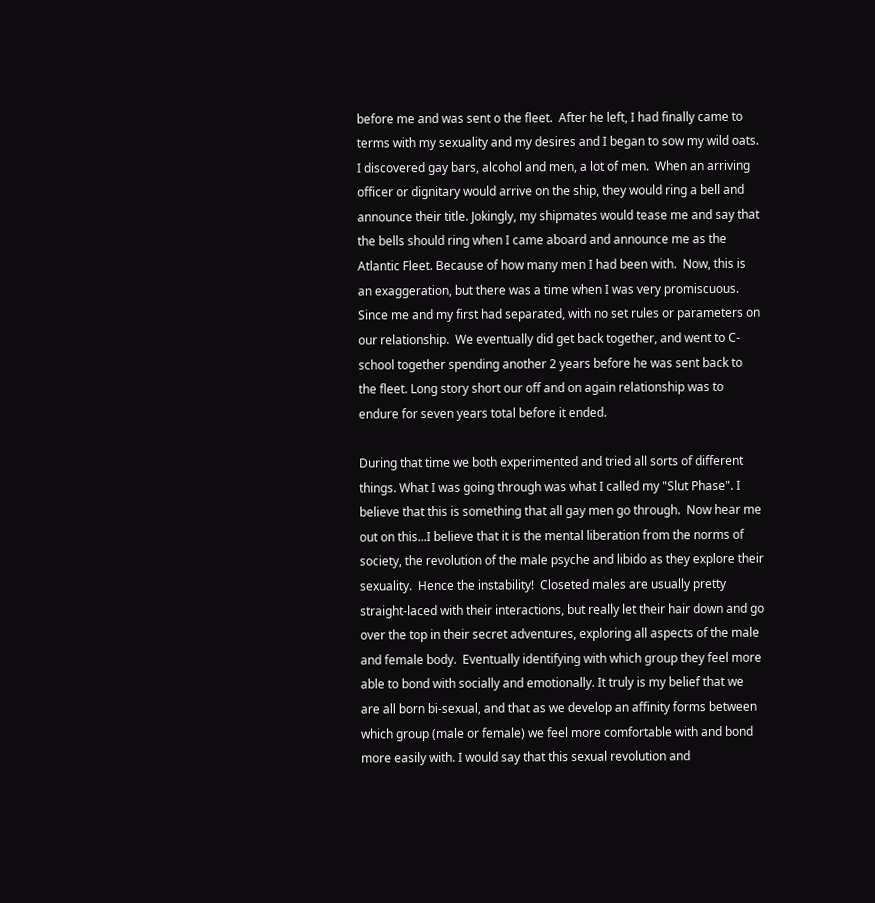before me and was sent o the fleet.  After he left, I had finally came to terms with my sexuality and my desires and I began to sow my wild oats.  I discovered gay bars, alcohol and men, a lot of men.  When an arriving officer or dignitary would arrive on the ship, they would ring a bell and announce their title. Jokingly, my shipmates would tease me and say that the bells should ring when I came aboard and announce me as the Atlantic Fleet. Because of how many men I had been with.  Now, this is an exaggeration, but there was a time when I was very promiscuous.  Since me and my first had separated, with no set rules or parameters on our relationship.  We eventually did get back together, and went to C-school together spending another 2 years before he was sent back to the fleet. Long story short our off and on again relationship was to endure for seven years total before it ended.

During that time we both experimented and tried all sorts of different things. What I was going through was what I called my "Slut Phase". I believe that this is something that all gay men go through.  Now hear me out on this...I believe that it is the mental liberation from the norms of society, the revolution of the male psyche and libido as they explore their sexuality.  Hence the instability!  Closeted males are usually pretty straight-laced with their interactions, but really let their hair down and go over the top in their secret adventures, exploring all aspects of the male and female body.  Eventually identifying with which group they feel more able to bond with socially and emotionally. It truly is my belief that we are all born bi-sexual, and that as we develop an affinity forms between which group (male or female) we feel more comfortable with and bond more easily with. I would say that this sexual revolution and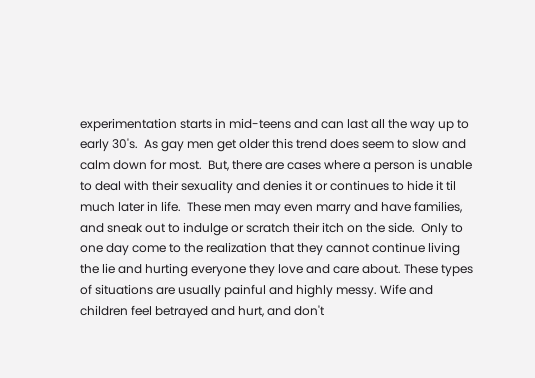experimentation starts in mid-teens and can last all the way up to early 30's.  As gay men get older this trend does seem to slow and calm down for most.  But, there are cases where a person is unable to deal with their sexuality and denies it or continues to hide it til much later in life.  These men may even marry and have families, and sneak out to indulge or scratch their itch on the side.  Only to one day come to the realization that they cannot continue living the lie and hurting everyone they love and care about. These types of situations are usually painful and highly messy. Wife and children feel betrayed and hurt, and don't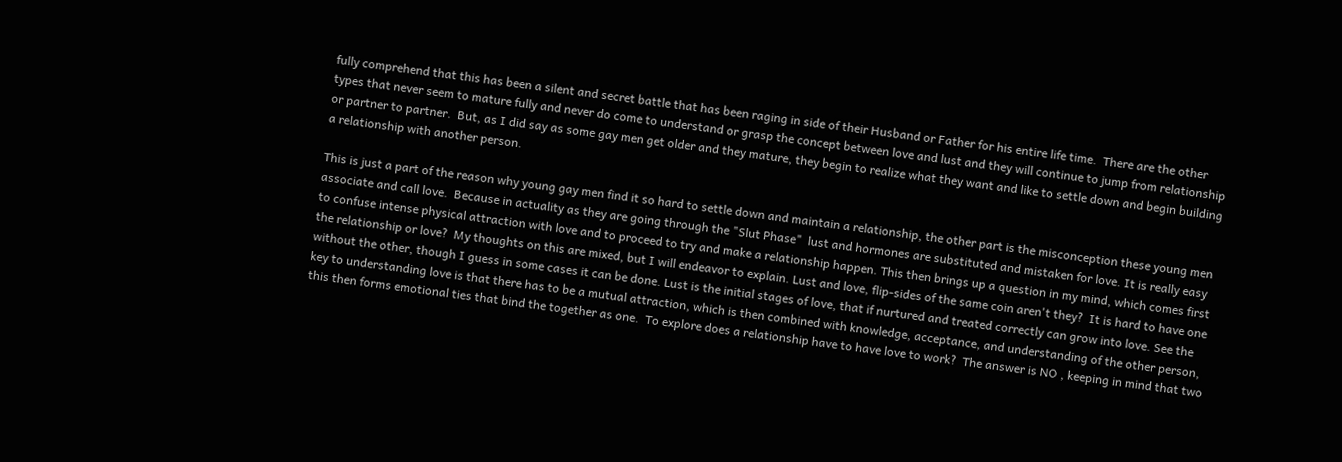fully comprehend that this has been a silent and secret battle that has been raging in side of their Husband or Father for his entire life time.  There are the other types that never seem to mature fully and never do come to understand or grasp the concept between love and lust and they will continue to jump from relationship or partner to partner.  But, as I did say as some gay men get older and they mature, they begin to realize what they want and like to settle down and begin building a relationship with another person.

This is just a part of the reason why young gay men find it so hard to settle down and maintain a relationship, the other part is the misconception these young men associate and call love.  Because in actuality as they are going through the "Slut Phase"  lust and hormones are substituted and mistaken for love. It is really easy to confuse intense physical attraction with love and to proceed to try and make a relationship happen. This then brings up a question in my mind, which comes first the relationship or love?  My thoughts on this are mixed, but I will endeavor to explain. Lust and love, flip-sides of the same coin aren't they?  It is hard to have one without the other, though I guess in some cases it can be done. Lust is the initial stages of love, that if nurtured and treated correctly can grow into love. See the key to understanding love is that there has to be a mutual attraction, which is then combined with knowledge, acceptance, and understanding of the other person, this then forms emotional ties that bind the together as one.  To explore does a relationship have to have love to work?  The answer is NO , keeping in mind that two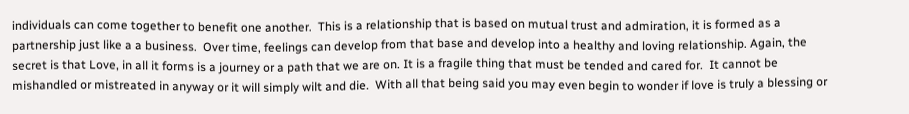individuals can come together to benefit one another.  This is a relationship that is based on mutual trust and admiration, it is formed as a partnership just like a a business.  Over time, feelings can develop from that base and develop into a healthy and loving relationship. Again, the secret is that Love, in all it forms is a journey or a path that we are on. It is a fragile thing that must be tended and cared for.  It cannot be mishandled or mistreated in anyway or it will simply wilt and die.  With all that being said you may even begin to wonder if love is truly a blessing or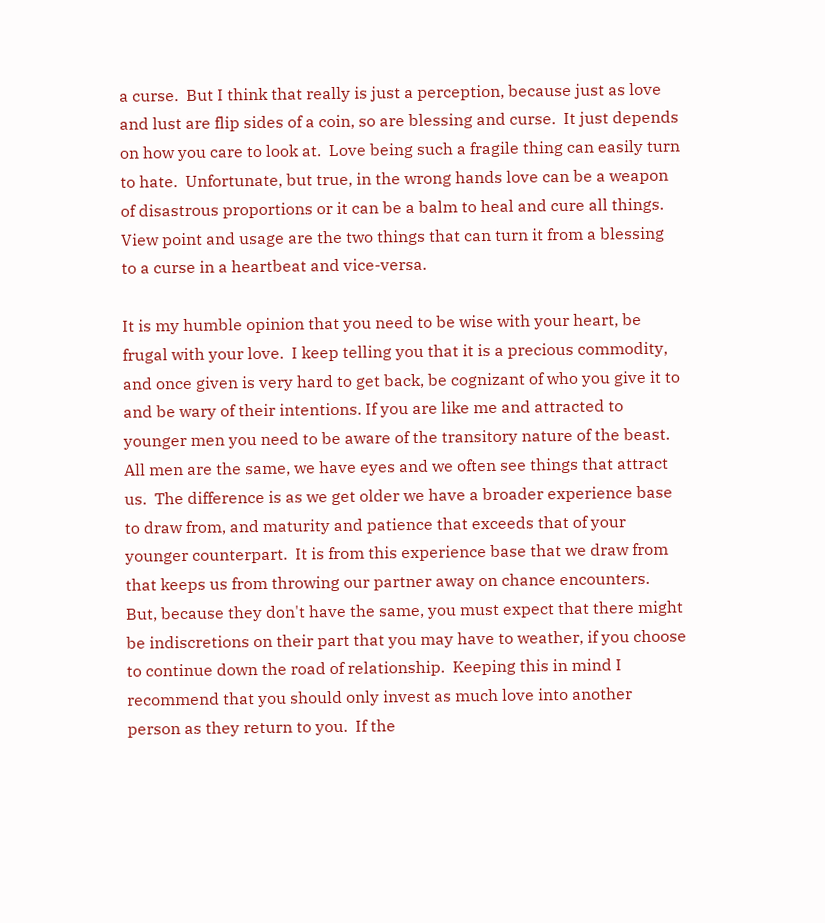a curse.  But I think that really is just a perception, because just as love and lust are flip sides of a coin, so are blessing and curse.  It just depends on how you care to look at.  Love being such a fragile thing can easily turn to hate.  Unfortunate, but true, in the wrong hands love can be a weapon of disastrous proportions or it can be a balm to heal and cure all things.  View point and usage are the two things that can turn it from a blessing to a curse in a heartbeat and vice-versa.

It is my humble opinion that you need to be wise with your heart, be frugal with your love.  I keep telling you that it is a precious commodity, and once given is very hard to get back, be cognizant of who you give it to and be wary of their intentions. If you are like me and attracted to younger men you need to be aware of the transitory nature of the beast. All men are the same, we have eyes and we often see things that attract us.  The difference is as we get older we have a broader experience base to draw from, and maturity and patience that exceeds that of your younger counterpart.  It is from this experience base that we draw from that keeps us from throwing our partner away on chance encounters.  But, because they don't have the same, you must expect that there might be indiscretions on their part that you may have to weather, if you choose to continue down the road of relationship.  Keeping this in mind I recommend that you should only invest as much love into another person as they return to you.  If the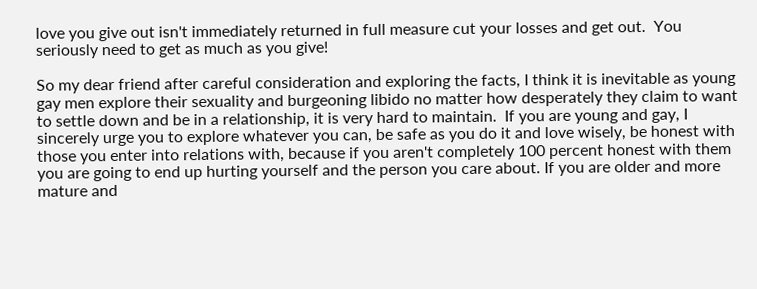love you give out isn't immediately returned in full measure cut your losses and get out.  You seriously need to get as much as you give!

So my dear friend after careful consideration and exploring the facts, I think it is inevitable as young gay men explore their sexuality and burgeoning libido no matter how desperately they claim to want to settle down and be in a relationship, it is very hard to maintain.  If you are young and gay, I sincerely urge you to explore whatever you can, be safe as you do it and love wisely, be honest with those you enter into relations with, because if you aren't completely 100 percent honest with them you are going to end up hurting yourself and the person you care about. If you are older and more mature and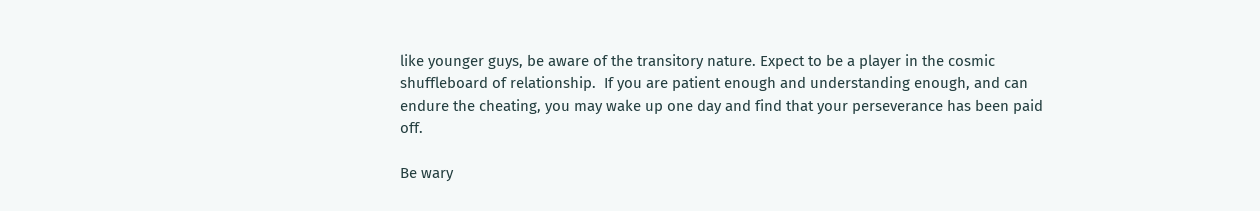like younger guys, be aware of the transitory nature. Expect to be a player in the cosmic shuffleboard of relationship.  If you are patient enough and understanding enough, and can endure the cheating, you may wake up one day and find that your perseverance has been paid off.

Be wary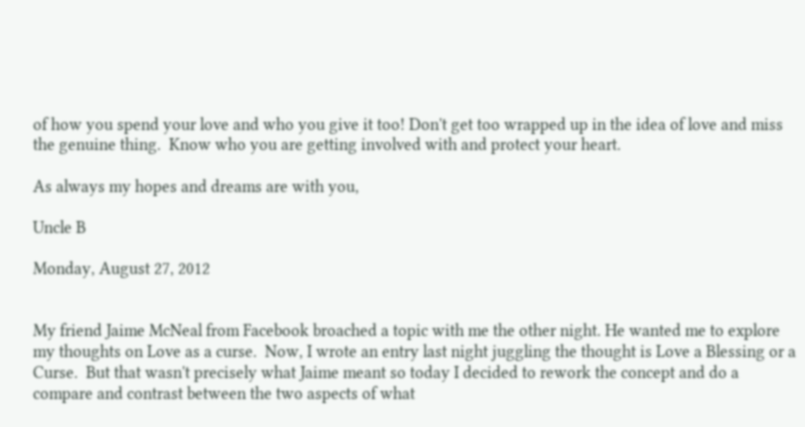of how you spend your love and who you give it too! Don't get too wrapped up in the idea of love and miss the genuine thing.  Know who you are getting involved with and protect your heart.

As always my hopes and dreams are with you,

Uncle B

Monday, August 27, 2012


My friend Jaime McNeal from Facebook broached a topic with me the other night. He wanted me to explore my thoughts on Love as a curse.  Now, I wrote an entry last night juggling the thought is Love a Blessing or a Curse.  But that wasn't precisely what Jaime meant so today I decided to rework the concept and do a compare and contrast between the two aspects of what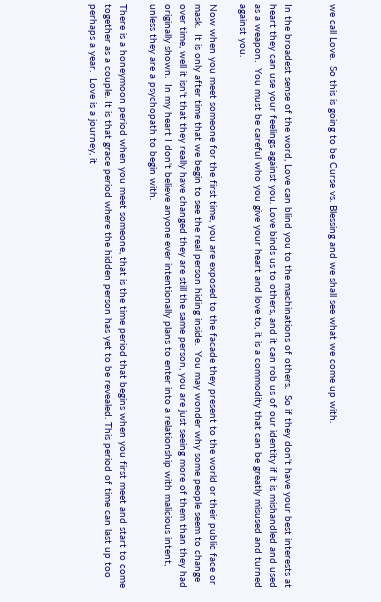we call Love.  So this is going to be Curse vs. Blessing and we shall see what we come up with.


In the broadest sense of the word, Love can blind you to the machinations of others.  So if they don't have your best interests at heart they can use your feelings against you. Love binds us to others, and it can rob us of our identity if it is mishandled and used as a weapon.  You must be careful who you give your heart and love to, it is a commodity that can be greatly misused and turned against you.

Now when you meet someone for the first time, you are exposed to the facade they present to the world or their public face or mask.  It is only after time that we begin to see the real person hiding inside.  You may wonder why some people seem to change over time, well it isn't that they really have changed they are still the same person, you are just seeing more of them than they had originally shown.  In my heart I don't believe anyone ever intentionally plans to enter into a relationship with malicious intent, unless they are a psychopath to begin with.

There is a honeymoon period when you meet someone, that is the time period that begins when you first meet and start to come together as a couple. It is that grace period where the hidden person has yet to be revealed. This period of time can last up too perhaps a year.  Love is a journey, it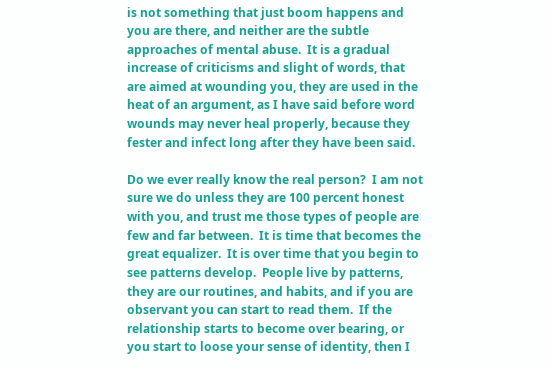is not something that just boom happens and you are there, and neither are the subtle approaches of mental abuse.  It is a gradual increase of criticisms and slight of words, that are aimed at wounding you, they are used in the heat of an argument, as I have said before word wounds may never heal properly, because they fester and infect long after they have been said.

Do we ever really know the real person?  I am not sure we do unless they are 100 percent honest with you, and trust me those types of people are few and far between.  It is time that becomes the great equalizer.  It is over time that you begin to see patterns develop.  People live by patterns, they are our routines, and habits, and if you are observant you can start to read them.  If the relationship starts to become over bearing, or you start to loose your sense of identity, then I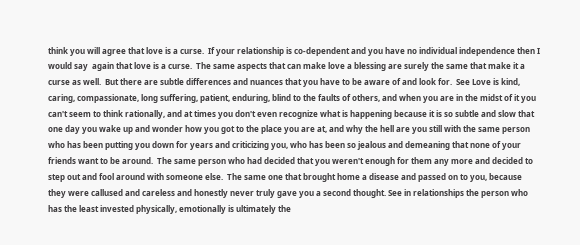think you will agree that love is a curse.  If your relationship is co-dependent and you have no individual independence then I would say  again that love is a curse.  The same aspects that can make love a blessing are surely the same that make it a curse as well.  But there are subtle differences and nuances that you have to be aware of and look for.  See Love is kind, caring, compassionate, long suffering, patient, enduring, blind to the faults of others, and when you are in the midst of it you can't seem to think rationally, and at times you don't even recognize what is happening because it is so subtle and slow that one day you wake up and wonder how you got to the place you are at, and why the hell are you still with the same person who has been putting you down for years and criticizing you, who has been so jealous and demeaning that none of your friends want to be around.  The same person who had decided that you weren't enough for them any more and decided to step out and fool around with someone else.  The same one that brought home a disease and passed on to you, because they were callused and careless and honestly never truly gave you a second thought. See in relationships the person who has the least invested physically, emotionally is ultimately the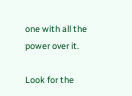one with all the power over it.

Look for the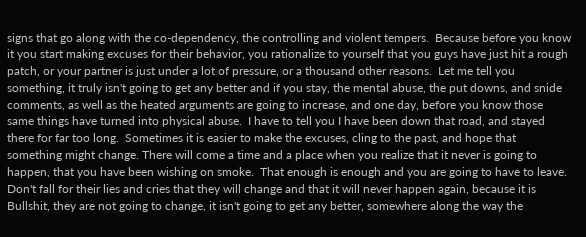signs that go along with the co-dependency, the controlling and violent tempers.  Because before you know it you start making excuses for their behavior, you rationalize to yourself that you guys have just hit a rough patch, or your partner is just under a lot of pressure, or a thousand other reasons.  Let me tell you something, it truly isn't going to get any better and if you stay, the mental abuse, the put downs, and snide comments, as well as the heated arguments are going to increase, and one day, before you know those same things have turned into physical abuse.  I have to tell you I have been down that road, and stayed there for far too long.  Sometimes it is easier to make the excuses, cling to the past, and hope that something might change. There will come a time and a place when you realize that it never is going to happen, that you have been wishing on smoke.  That enough is enough and you are going to have to leave.  Don't fall for their lies and cries that they will change and that it will never happen again, because it is Bullshit, they are not going to change, it isn't going to get any better, somewhere along the way the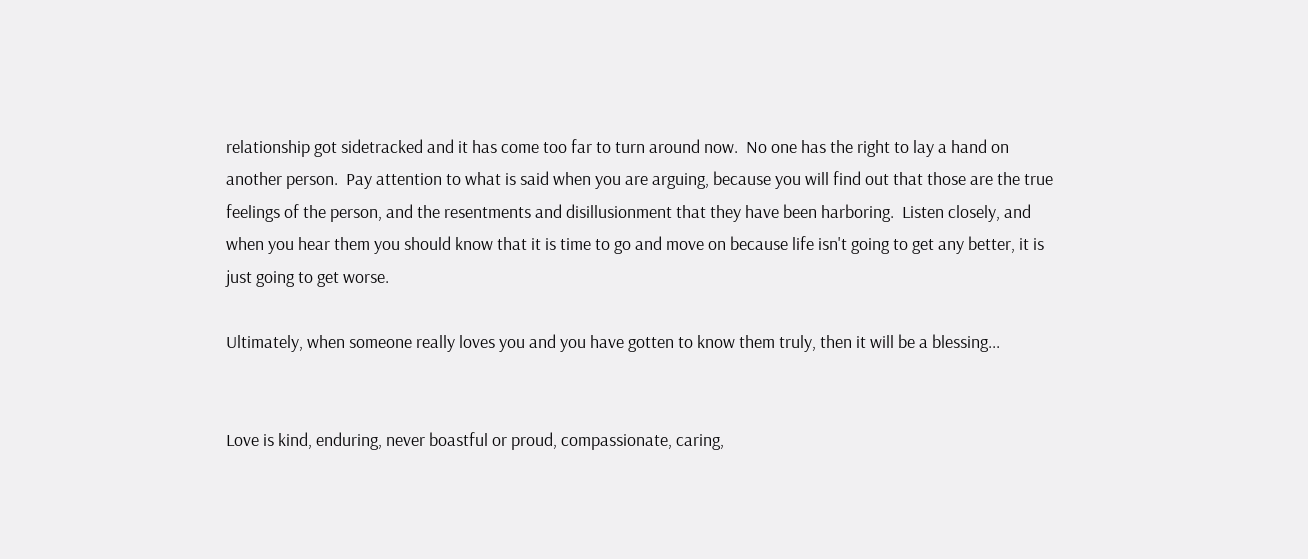relationship got sidetracked and it has come too far to turn around now.  No one has the right to lay a hand on another person.  Pay attention to what is said when you are arguing, because you will find out that those are the true feelings of the person, and the resentments and disillusionment that they have been harboring.  Listen closely, and when you hear them you should know that it is time to go and move on because life isn't going to get any better, it is just going to get worse.

Ultimately, when someone really loves you and you have gotten to know them truly, then it will be a blessing...


Love is kind, enduring, never boastful or proud, compassionate, caring,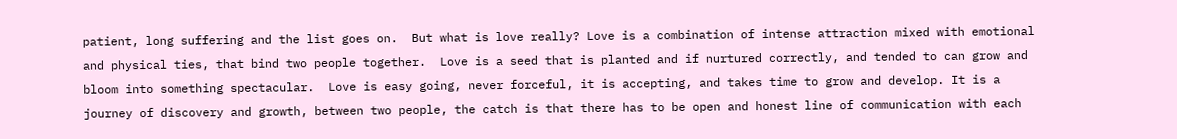patient, long suffering and the list goes on.  But what is love really? Love is a combination of intense attraction mixed with emotional and physical ties, that bind two people together.  Love is a seed that is planted and if nurtured correctly, and tended to can grow and bloom into something spectacular.  Love is easy going, never forceful, it is accepting, and takes time to grow and develop. It is a journey of discovery and growth, between two people, the catch is that there has to be open and honest line of communication with each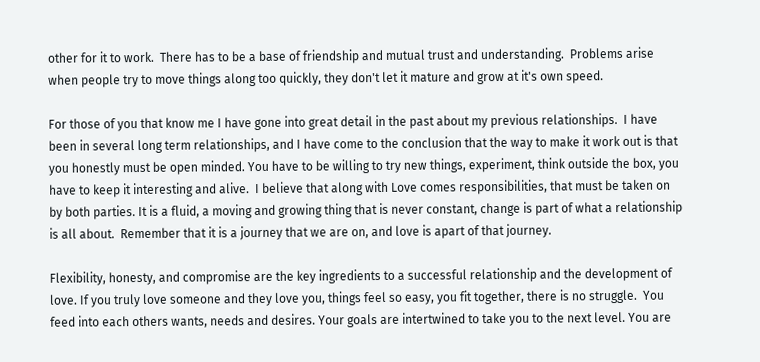other for it to work.  There has to be a base of friendship and mutual trust and understanding.  Problems arise when people try to move things along too quickly, they don't let it mature and grow at it's own speed.

For those of you that know me I have gone into great detail in the past about my previous relationships.  I have been in several long term relationships, and I have come to the conclusion that the way to make it work out is that you honestly must be open minded. You have to be willing to try new things, experiment, think outside the box, you have to keep it interesting and alive.  I believe that along with Love comes responsibilities, that must be taken on by both parties. It is a fluid, a moving and growing thing that is never constant, change is part of what a relationship is all about.  Remember that it is a journey that we are on, and love is apart of that journey.

Flexibility, honesty, and compromise are the key ingredients to a successful relationship and the development of love. If you truly love someone and they love you, things feel so easy, you fit together, there is no struggle.  You feed into each others wants, needs and desires. Your goals are intertwined to take you to the next level. You are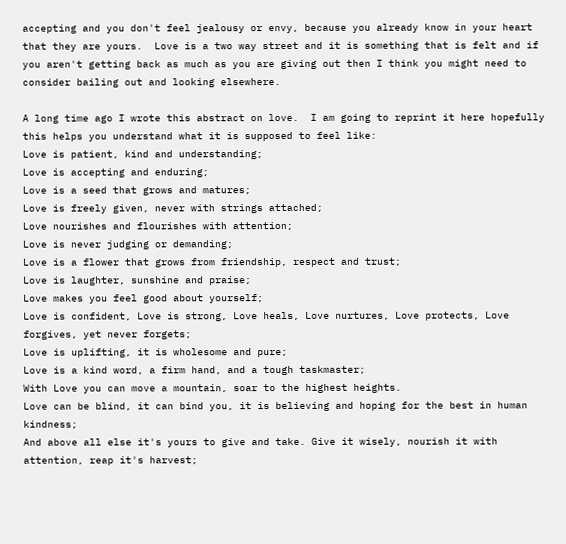accepting and you don't feel jealousy or envy, because you already know in your heart that they are yours.  Love is a two way street and it is something that is felt and if you aren't getting back as much as you are giving out then I think you might need to consider bailing out and looking elsewhere.

A long time ago I wrote this abstract on love.  I am going to reprint it here hopefully this helps you understand what it is supposed to feel like:
Love is patient, kind and understanding;
Love is accepting and enduring;
Love is a seed that grows and matures;
Love is freely given, never with strings attached;
Love nourishes and flourishes with attention;
Love is never judging or demanding;
Love is a flower that grows from friendship, respect and trust;
Love is laughter, sunshine and praise;
Love makes you feel good about yourself;
Love is confident, Love is strong, Love heals, Love nurtures, Love protects, Love forgives, yet never forgets;
Love is uplifting, it is wholesome and pure;
Love is a kind word, a firm hand, and a tough taskmaster;
With Love you can move a mountain, soar to the highest heights.
Love can be blind, it can bind you, it is believing and hoping for the best in human kindness;
And above all else it's yours to give and take. Give it wisely, nourish it with attention, reap it's harvest;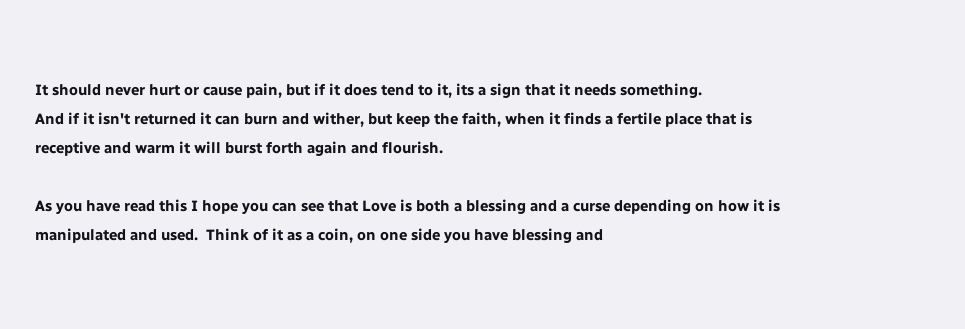It should never hurt or cause pain, but if it does tend to it, its a sign that it needs something.
And if it isn't returned it can burn and wither, but keep the faith, when it finds a fertile place that is receptive and warm it will burst forth again and flourish.

As you have read this I hope you can see that Love is both a blessing and a curse depending on how it is manipulated and used.  Think of it as a coin, on one side you have blessing and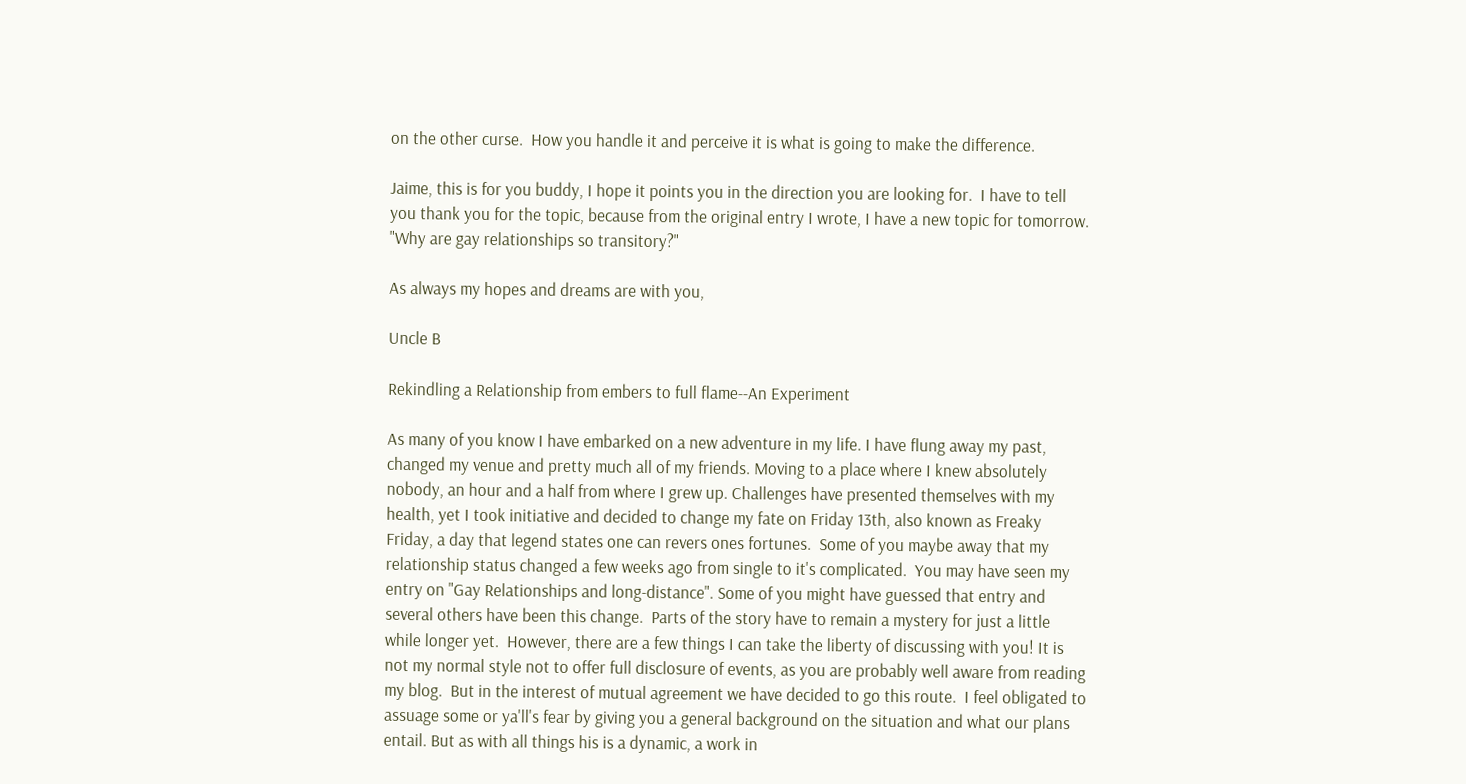on the other curse.  How you handle it and perceive it is what is going to make the difference.

Jaime, this is for you buddy, I hope it points you in the direction you are looking for.  I have to tell you thank you for the topic, because from the original entry I wrote, I have a new topic for tomorrow.  "Why are gay relationships so transitory?"

As always my hopes and dreams are with you,

Uncle B

Rekindling a Relationship from embers to full flame--An Experiment

As many of you know I have embarked on a new adventure in my life. I have flung away my past, changed my venue and pretty much all of my friends. Moving to a place where I knew absolutely nobody, an hour and a half from where I grew up. Challenges have presented themselves with my health, yet I took initiative and decided to change my fate on Friday 13th, also known as Freaky Friday, a day that legend states one can revers ones fortunes.  Some of you maybe away that my relationship status changed a few weeks ago from single to it's complicated.  You may have seen my entry on "Gay Relationships and long-distance". Some of you might have guessed that entry and several others have been this change.  Parts of the story have to remain a mystery for just a little while longer yet.  However, there are a few things I can take the liberty of discussing with you! It is not my normal style not to offer full disclosure of events, as you are probably well aware from reading my blog.  But in the interest of mutual agreement we have decided to go this route.  I feel obligated to assuage some or ya'll's fear by giving you a general background on the situation and what our plans entail. But as with all things his is a dynamic, a work in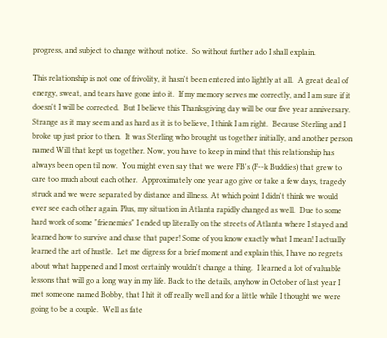progress, and subject to change without notice.  So without further ado I shall explain.

This relationship is not one of frivolity, it hasn't been entered into lightly at all.  A great deal of energy, sweat, and tears have gone into it.  If my memory serves me correctly, and I am sure if it doesn't I will be corrected.  But I believe this Thanksgiving day will be our five year anniversary. Strange as it may seem and as hard as it is to believe, I think I am right.  Because Sterling and I broke up just prior to then.  It was Sterling who brought us together initially, and another person named Will that kept us together. Now, you have to keep in mind that this relationship has always been open til now.  You might even say that we were FB's (F--k Buddies) that grew to care too much about each other.  Approximately one year ago give or take a few days, tragedy struck and we were separated by distance and illness. At which point I didn't think we would ever see each other again. Plus, my situation in Atlanta rapidly changed as well.  Due to some hard work of some "frienemies" I ended up literally on the streets of Atlanta where I stayed and learned how to survive and chase that paper! Some of you know exactly what I mean! I actually learned the art of hustle.  Let me digress for a brief moment and explain this, I have no regrets about what happened and I most certainly wouldn't change a thing.  I learned a lot of valuable lessons that will go a long way in my life. Back to the details, anyhow in October of last year I met someone named Bobby, that I hit it off really well and for a little while I thought we were going to be a couple.  Well as fate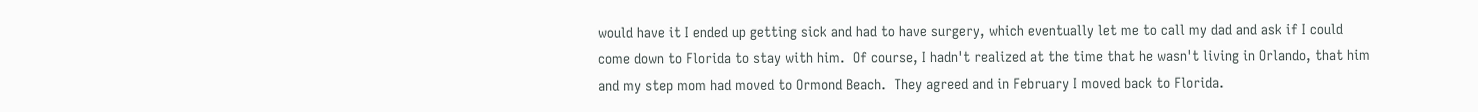would have it I ended up getting sick and had to have surgery, which eventually let me to call my dad and ask if I could come down to Florida to stay with him.  Of course, I hadn't realized at the time that he wasn't living in Orlando, that him and my step mom had moved to Ormond Beach.  They agreed and in February I moved back to Florida.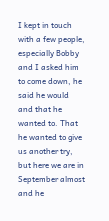I kept in touch with a few people, especially Bobby and I asked him to come down, he said he would  and that he wanted to. That he wanted to give us another try, but here we are in September almost and he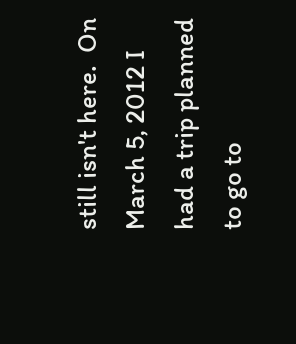still isn't here.  On March 5, 2012 I had a trip planned to go to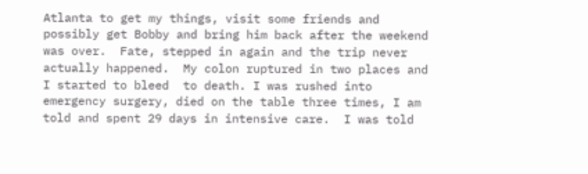Atlanta to get my things, visit some friends and possibly get Bobby and bring him back after the weekend was over.  Fate, stepped in again and the trip never actually happened.  My colon ruptured in two places and I started to bleed  to death. I was rushed into emergency surgery, died on the table three times, I am told and spent 29 days in intensive care.  I was told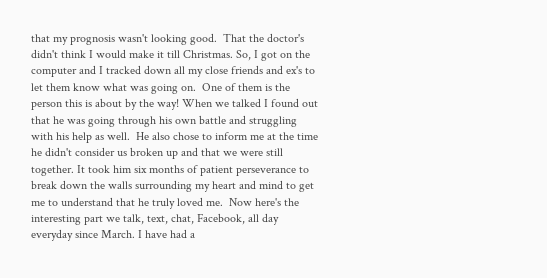that my prognosis wasn't looking good.  That the doctor's didn't think I would make it till Christmas. So, I got on the computer and I tracked down all my close friends and ex's to let them know what was going on.  One of them is the person this is about by the way! When we talked I found out that he was going through his own battle and struggling with his help as well.  He also chose to inform me at the time he didn't consider us broken up and that we were still together. It took him six months of patient perseverance to break down the walls surrounding my heart and mind to get me to understand that he truly loved me.  Now here's the interesting part we talk, text, chat, Facebook, all day everyday since March. I have had a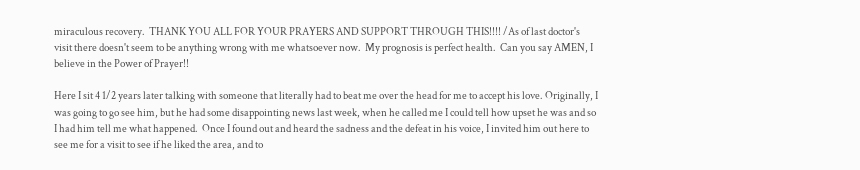miraculous recovery.  THANK YOU ALL FOR YOUR PRAYERS AND SUPPORT THROUGH THIS!!!! /As of last doctor's visit there doesn't seem to be anything wrong with me whatsoever now.  My prognosis is perfect health.  Can you say AMEN, I believe in the Power of Prayer!!

Here I sit 4 1/2 years later talking with someone that literally had to beat me over the head for me to accept his love. Originally, I was going to go see him, but he had some disappointing news last week, when he called me I could tell how upset he was and so I had him tell me what happened.  Once I found out and heard the sadness and the defeat in his voice, I invited him out here to see me for a visit to see if he liked the area, and to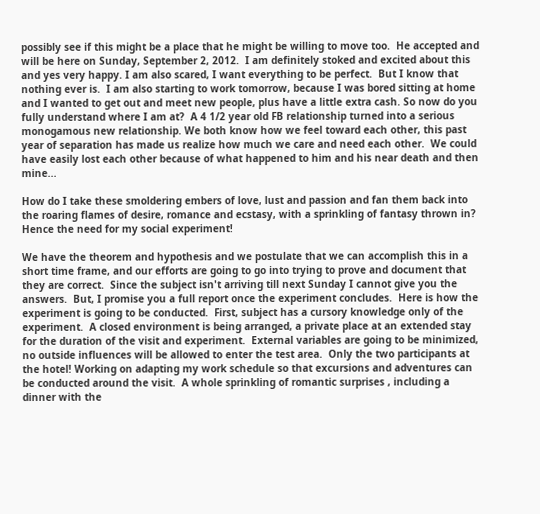possibly see if this might be a place that he might be willing to move too.  He accepted and will be here on Sunday, September 2, 2012.  I am definitely stoked and excited about this and yes very happy. I am also scared, I want everything to be perfect.  But I know that nothing ever is.  I am also starting to work tomorrow, because I was bored sitting at home and I wanted to get out and meet new people, plus have a little extra cash. So now do you fully understand where I am at?  A 4 1/2 year old FB relationship turned into a serious monogamous new relationship. We both know how we feel toward each other, this past year of separation has made us realize how much we care and need each other.  We could have easily lost each other because of what happened to him and his near death and then mine...

How do I take these smoldering embers of love, lust and passion and fan them back into the roaring flames of desire, romance and ecstasy, with a sprinkling of fantasy thrown in?  Hence the need for my social experiment!

We have the theorem and hypothesis and we postulate that we can accomplish this in a short time frame, and our efforts are going to go into trying to prove and document that they are correct.  Since the subject isn't arriving till next Sunday I cannot give you the answers.  But, I promise you a full report once the experiment concludes.  Here is how the experiment is going to be conducted.  First, subject has a cursory knowledge only of the experiment.  A closed environment is being arranged, a private place at an extended stay for the duration of the visit and experiment.  External variables are going to be minimized, no outside influences will be allowed to enter the test area.  Only the two participants at the hotel! Working on adapting my work schedule so that excursions and adventures can be conducted around the visit.  A whole sprinkling of romantic surprises , including a dinner with the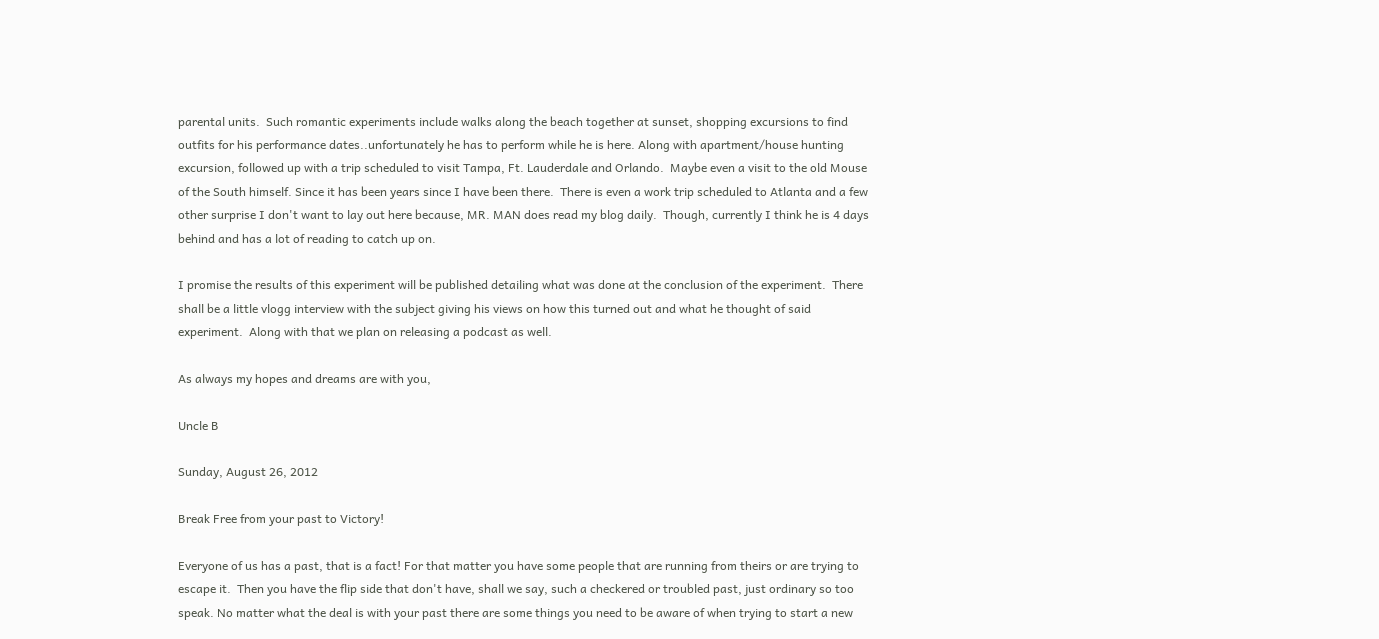parental units.  Such romantic experiments include walks along the beach together at sunset, shopping excursions to find outfits for his performance dates..unfortunately he has to perform while he is here. Along with apartment/house hunting excursion, followed up with a trip scheduled to visit Tampa, Ft. Lauderdale and Orlando.  Maybe even a visit to the old Mouse of the South himself. Since it has been years since I have been there.  There is even a work trip scheduled to Atlanta and a few other surprise I don't want to lay out here because, MR. MAN does read my blog daily.  Though, currently I think he is 4 days behind and has a lot of reading to catch up on.

I promise the results of this experiment will be published detailing what was done at the conclusion of the experiment.  There shall be a little vlogg interview with the subject giving his views on how this turned out and what he thought of said experiment.  Along with that we plan on releasing a podcast as well.

As always my hopes and dreams are with you,

Uncle B

Sunday, August 26, 2012

Break Free from your past to Victory!

Everyone of us has a past, that is a fact! For that matter you have some people that are running from theirs or are trying to escape it.  Then you have the flip side that don't have, shall we say, such a checkered or troubled past, just ordinary so too speak. No matter what the deal is with your past there are some things you need to be aware of when trying to start a new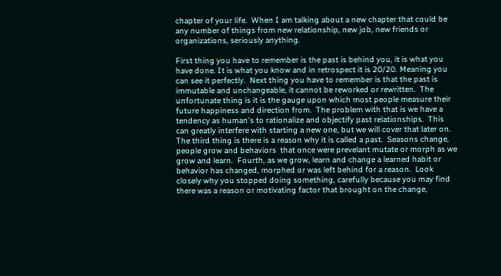chapter of your life.  When I am talking about a new chapter that could be any number of things from new relationship, new job, new friends or organizations, seriously anything.

First thing you have to remember is the past is behind you, it is what you have done. It is what you know and in retrospect it is 20/20. Meaning you can see it perfectly.  Next thing you have to remember is that the past is immutable and unchangeable, it cannot be reworked or rewritten.  The unfortunate thing is it is the gauge upon which most people measure their future happiness and direction from.  The problem with that is we have a tendency as human's to rationalize and objectify past relationships.  This can greatly interfere with starting a new one, but we will cover that later on.  The third thing is there is a reason why it is called a past.  Seasons change, people grow and behaviors  that once were prevelant mutate or morph as we grow and learn.  Fourth, as we grow, learn and change a learned habit or behavior has changed, morphed or was left behind for a reason.  Look closely why you stopped doing something, carefully because you may find there was a reason or motivating factor that brought on the change,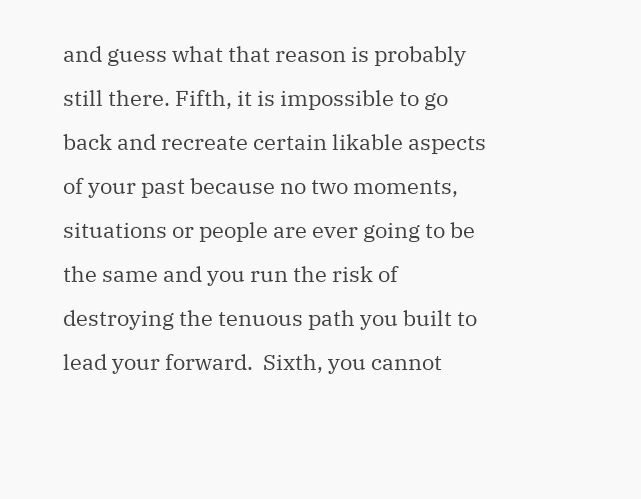and guess what that reason is probably still there. Fifth, it is impossible to go back and recreate certain likable aspects of your past because no two moments, situations or people are ever going to be the same and you run the risk of destroying the tenuous path you built to lead your forward.  Sixth, you cannot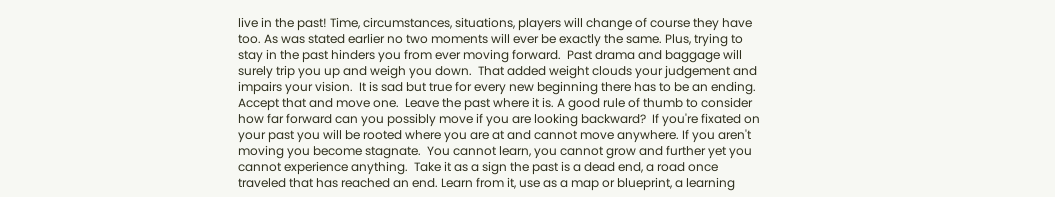live in the past! Time, circumstances, situations, players will change of course they have too. As was stated earlier no two moments will ever be exactly the same. Plus, trying to stay in the past hinders you from ever moving forward.  Past drama and baggage will surely trip you up and weigh you down.  That added weight clouds your judgement and impairs your vision.  It is sad but true for every new beginning there has to be an ending.  Accept that and move one.  Leave the past where it is. A good rule of thumb to consider how far forward can you possibly move if you are looking backward?  If you're fixated on your past you will be rooted where you are at and cannot move anywhere. If you aren't moving you become stagnate.  You cannot learn, you cannot grow and further yet you cannot experience anything.  Take it as a sign the past is a dead end, a road once traveled that has reached an end. Learn from it, use as a map or blueprint, a learning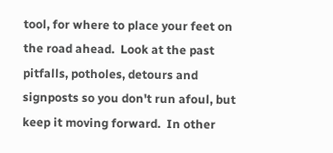tool, for where to place your feet on the road ahead.  Look at the past pitfalls, potholes, detours and signposts so you don't run afoul, but keep it moving forward.  In other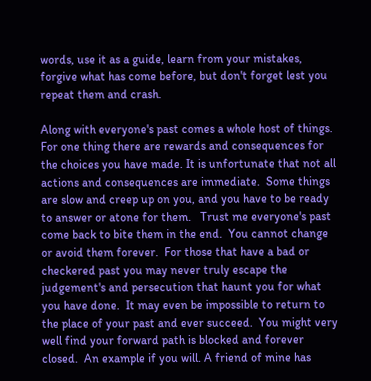words, use it as a guide, learn from your mistakes, forgive what has come before, but don't forget lest you repeat them and crash.

Along with everyone's past comes a whole host of things. For one thing there are rewards and consequences for the choices you have made. It is unfortunate that not all actions and consequences are immediate.  Some things are slow and creep up on you, and you have to be ready to answer or atone for them.   Trust me everyone's past come back to bite them in the end.  You cannot change or avoid them forever.  For those that have a bad or checkered past you may never truly escape the judgement's and persecution that haunt you for what you have done.  It may even be impossible to return to the place of your past and ever succeed.  You might very well find your forward path is blocked and forever closed.  An example if you will. A friend of mine has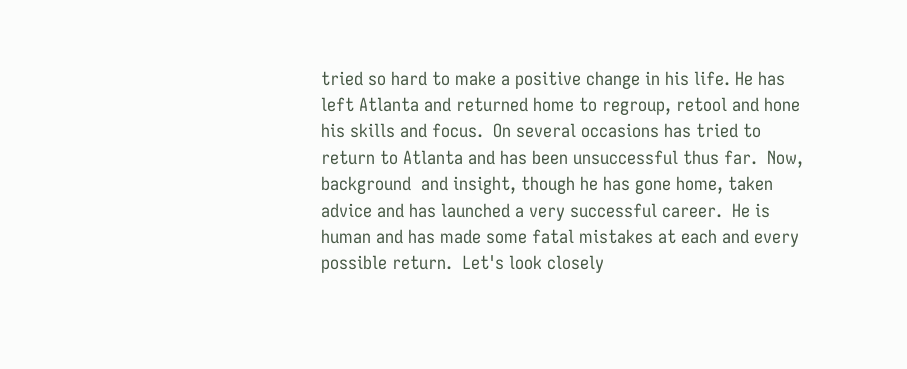tried so hard to make a positive change in his life. He has left Atlanta and returned home to regroup, retool and hone his skills and focus.  On several occasions has tried to return to Atlanta and has been unsuccessful thus far.  Now, background  and insight, though he has gone home, taken advice and has launched a very successful career.  He is human and has made some fatal mistakes at each and every possible return.  Let's look closely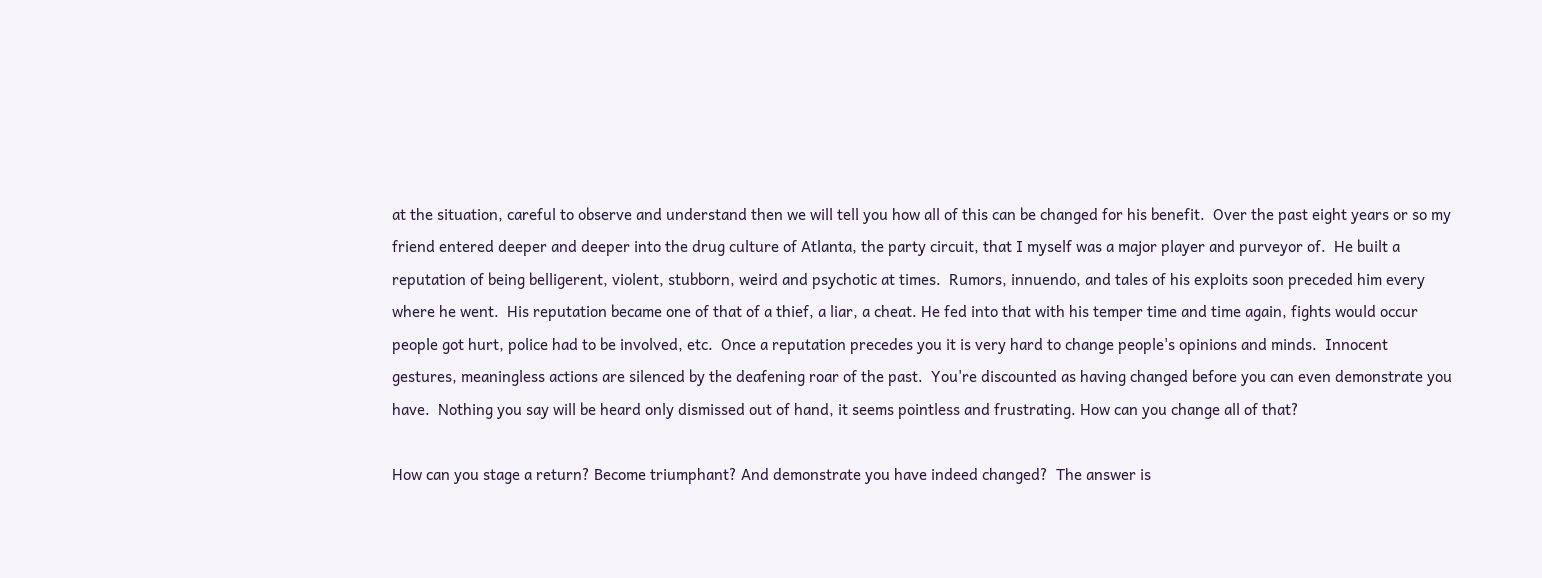at the situation, careful to observe and understand then we will tell you how all of this can be changed for his benefit.  Over the past eight years or so my friend entered deeper and deeper into the drug culture of Atlanta, the party circuit, that I myself was a major player and purveyor of.  He built a reputation of being belligerent, violent, stubborn, weird and psychotic at times.  Rumors, innuendo, and tales of his exploits soon preceded him every where he went.  His reputation became one of that of a thief, a liar, a cheat. He fed into that with his temper time and time again, fights would occur  people got hurt, police had to be involved, etc.  Once a reputation precedes you it is very hard to change people's opinions and minds.  Innocent gestures, meaningless actions are silenced by the deafening roar of the past.  You're discounted as having changed before you can even demonstrate you have.  Nothing you say will be heard only dismissed out of hand, it seems pointless and frustrating. How can you change all of that?

How can you stage a return? Become triumphant? And demonstrate you have indeed changed?  The answer is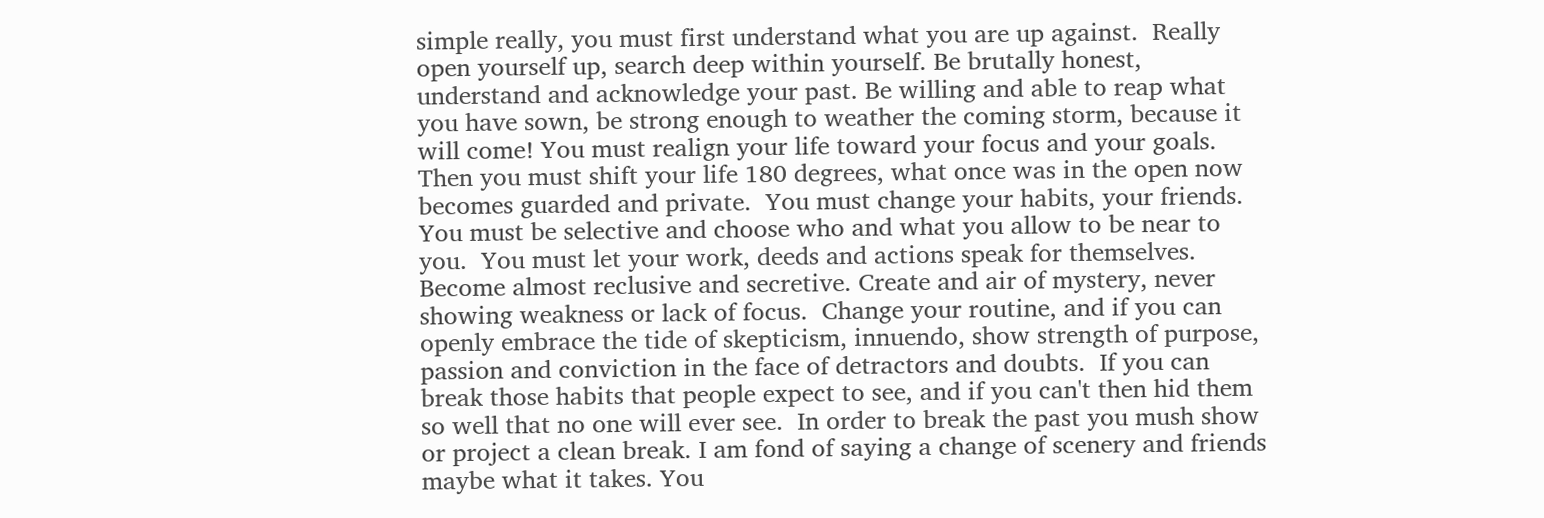simple really, you must first understand what you are up against.  Really open yourself up, search deep within yourself. Be brutally honest, understand and acknowledge your past. Be willing and able to reap what you have sown, be strong enough to weather the coming storm, because it will come! You must realign your life toward your focus and your goals.  Then you must shift your life 180 degrees, what once was in the open now becomes guarded and private.  You must change your habits, your friends. You must be selective and choose who and what you allow to be near to you.  You must let your work, deeds and actions speak for themselves. Become almost reclusive and secretive. Create and air of mystery, never showing weakness or lack of focus.  Change your routine, and if you can openly embrace the tide of skepticism, innuendo, show strength of purpose, passion and conviction in the face of detractors and doubts.  If you can break those habits that people expect to see, and if you can't then hid them so well that no one will ever see.  In order to break the past you mush show or project a clean break. I am fond of saying a change of scenery and friends maybe what it takes. You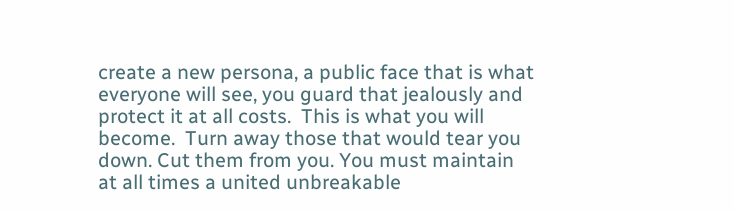create a new persona, a public face that is what everyone will see, you guard that jealously and protect it at all costs.  This is what you will become.  Turn away those that would tear you down. Cut them from you. You must maintain at all times a united unbreakable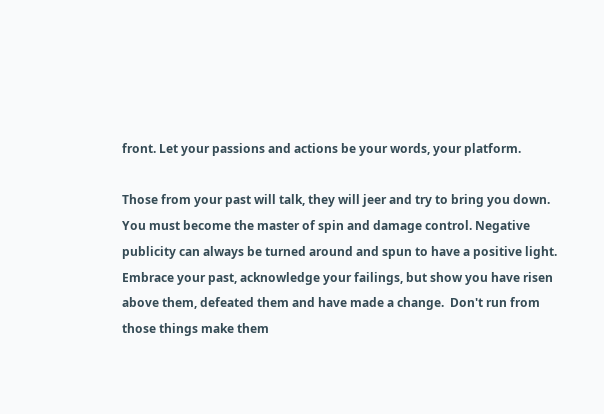front. Let your passions and actions be your words, your platform.

Those from your past will talk, they will jeer and try to bring you down. You must become the master of spin and damage control. Negative publicity can always be turned around and spun to have a positive light. Embrace your past, acknowledge your failings, but show you have risen above them, defeated them and have made a change.  Don't run from those things make them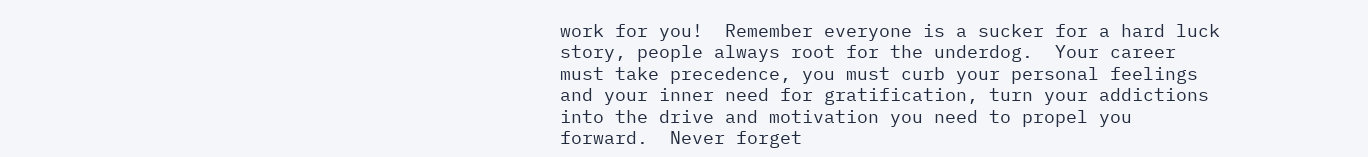work for you!  Remember everyone is a sucker for a hard luck story, people always root for the underdog.  Your career must take precedence, you must curb your personal feelings and your inner need for gratification, turn your addictions into the drive and motivation you need to propel you forward.  Never forget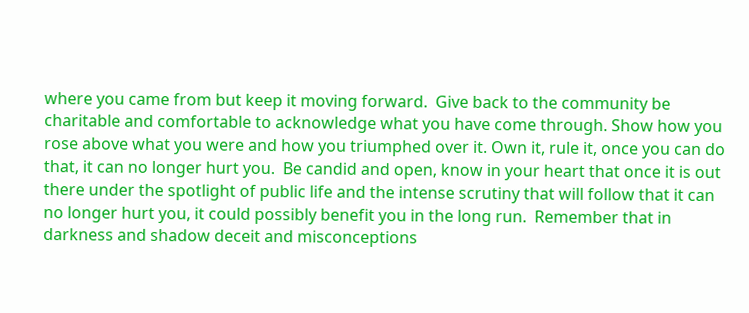where you came from but keep it moving forward.  Give back to the community be charitable and comfortable to acknowledge what you have come through. Show how you rose above what you were and how you triumphed over it. Own it, rule it, once you can do that, it can no longer hurt you.  Be candid and open, know in your heart that once it is out there under the spotlight of public life and the intense scrutiny that will follow that it can no longer hurt you, it could possibly benefit you in the long run.  Remember that in darkness and shadow deceit and misconceptions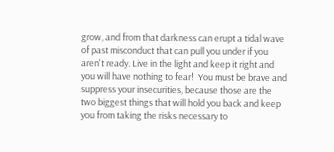grow, and from that darkness can erupt a tidal wave of past misconduct that can pull you under if you aren't ready. Live in the light and keep it right and you will have nothing to fear!  You must be brave and suppress your insecurities, because those are the two biggest things that will hold you back and keep you from taking the risks necessary to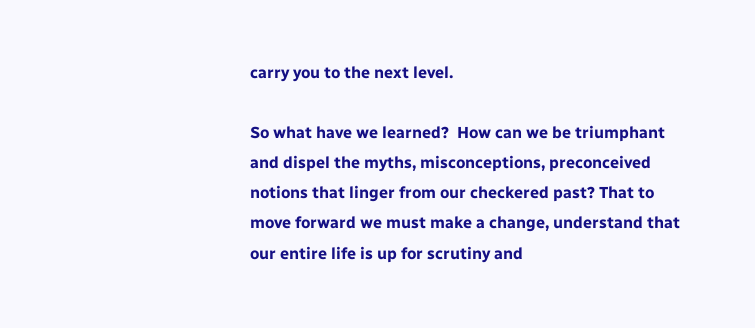carry you to the next level.

So what have we learned?  How can we be triumphant and dispel the myths, misconceptions, preconceived notions that linger from our checkered past? That to move forward we must make a change, understand that our entire life is up for scrutiny and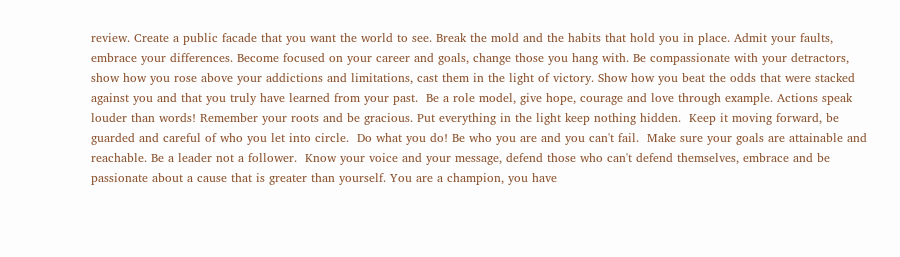review. Create a public facade that you want the world to see. Break the mold and the habits that hold you in place. Admit your faults, embrace your differences. Become focused on your career and goals, change those you hang with. Be compassionate with your detractors, show how you rose above your addictions and limitations, cast them in the light of victory. Show how you beat the odds that were stacked against you and that you truly have learned from your past.  Be a role model, give hope, courage and love through example. Actions speak louder than words! Remember your roots and be gracious. Put everything in the light keep nothing hidden.  Keep it moving forward, be guarded and careful of who you let into circle.  Do what you do! Be who you are and you can't fail.  Make sure your goals are attainable and reachable. Be a leader not a follower.  Know your voice and your message, defend those who can't defend themselves, embrace and be passionate about a cause that is greater than yourself. You are a champion, you have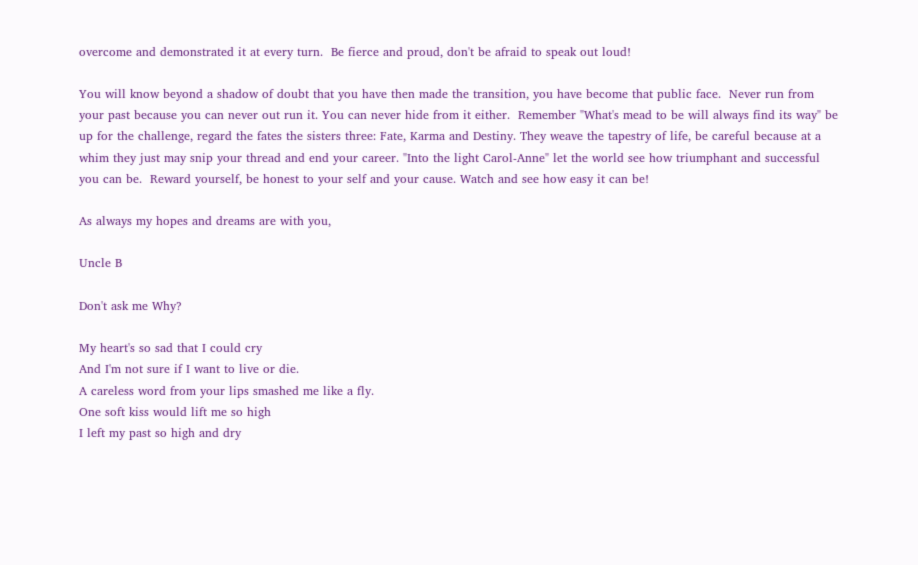overcome and demonstrated it at every turn.  Be fierce and proud, don't be afraid to speak out loud!

You will know beyond a shadow of doubt that you have then made the transition, you have become that public face.  Never run from your past because you can never out run it. You can never hide from it either.  Remember "What's mead to be will always find its way" be up for the challenge, regard the fates the sisters three: Fate, Karma and Destiny. They weave the tapestry of life, be careful because at a whim they just may snip your thread and end your career. "Into the light Carol-Anne" let the world see how triumphant and successful you can be.  Reward yourself, be honest to your self and your cause. Watch and see how easy it can be!

As always my hopes and dreams are with you,

Uncle B

Don't ask me Why?

My heart's so sad that I could cry
And I'm not sure if I want to live or die.
A careless word from your lips smashed me like a fly.
One soft kiss would lift me so high
I left my past so high and dry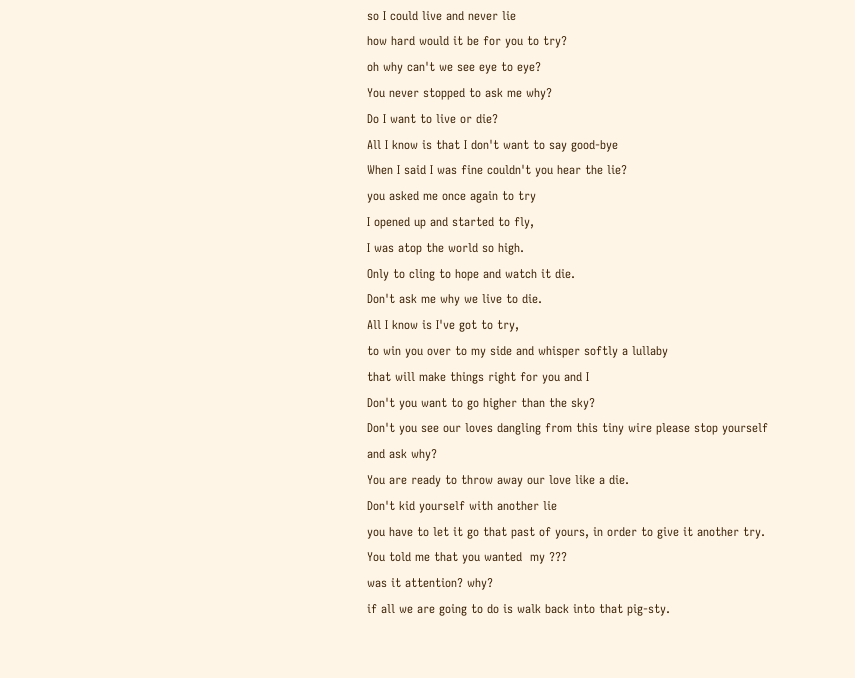so I could live and never lie
how hard would it be for you to try?
oh why can't we see eye to eye?
You never stopped to ask me why?
Do I want to live or die?
All I know is that I don't want to say good-bye
When I said I was fine couldn't you hear the lie?
you asked me once again to try
I opened up and started to fly,
I was atop the world so high.
Only to cling to hope and watch it die.
Don't ask me why we live to die.
All I know is I've got to try,
to win you over to my side and whisper softly a lullaby
that will make things right for you and I
Don't you want to go higher than the sky?
Don't you see our loves dangling from this tiny wire please stop yourself and ask why?
You are ready to throw away our love like a die.
Don't kid yourself with another lie
you have to let it go that past of yours, in order to give it another try.
You told me that you wanted  my ???
was it attention? why?
if all we are going to do is walk back into that pig-sty.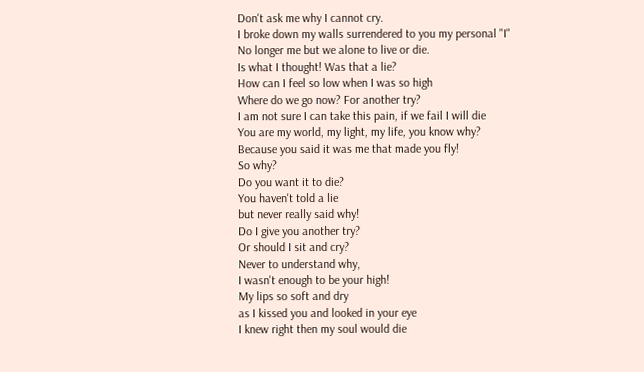Don't ask me why I cannot cry.
I broke down my walls surrendered to you my personal "I"
No longer me but we alone to live or die.
Is what I thought! Was that a lie?
How can I feel so low when I was so high
Where do we go now? For another try?
I am not sure I can take this pain, if we fail I will die
You are my world, my light, my life, you know why?
Because you said it was me that made you fly!
So why?
Do you want it to die?
You haven't told a lie
but never really said why!
Do I give you another try?
Or should I sit and cry?
Never to understand why,
I wasn't enough to be your high!
My lips so soft and dry
as I kissed you and looked in your eye
I knew right then my soul would die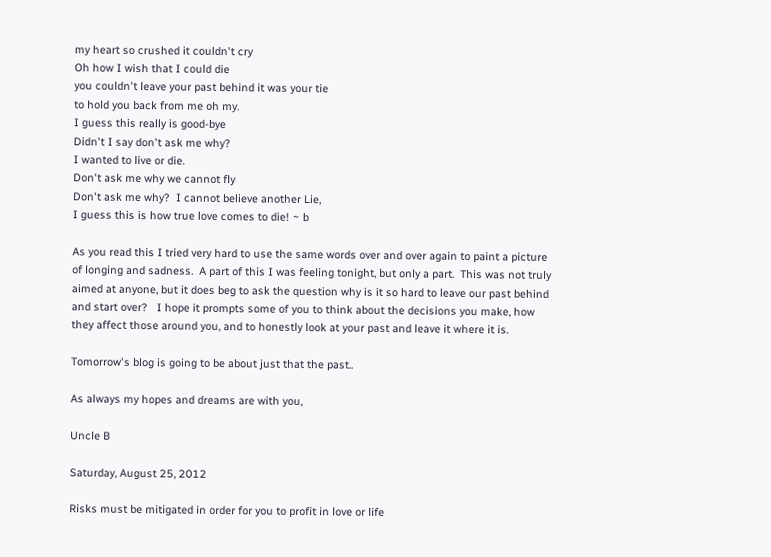my heart so crushed it couldn't cry
Oh how I wish that I could die
you couldn't leave your past behind it was your tie
to hold you back from me oh my.
I guess this really is good-bye
Didn't I say don't ask me why?
I wanted to live or die.
Don't ask me why we cannot fly
Don't ask me why?  I cannot believe another Lie,
I guess this is how true love comes to die! ~ b

As you read this I tried very hard to use the same words over and over again to paint a picture of longing and sadness.  A part of this I was feeling tonight, but only a part.  This was not truly aimed at anyone, but it does beg to ask the question why is it so hard to leave our past behind and start over?   I hope it prompts some of you to think about the decisions you make, how they affect those around you, and to honestly look at your past and leave it where it is.

Tomorrow's blog is going to be about just that the past..

As always my hopes and dreams are with you,

Uncle B

Saturday, August 25, 2012

Risks must be mitigated in order for you to profit in love or life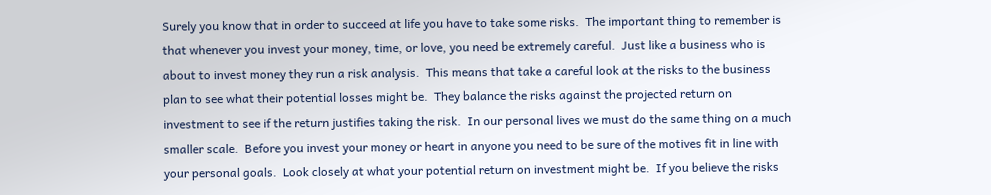Surely you know that in order to succeed at life you have to take some risks.  The important thing to remember is that whenever you invest your money, time, or love, you need be extremely careful.  Just like a business who is about to invest money they run a risk analysis.  This means that take a careful look at the risks to the business plan to see what their potential losses might be.  They balance the risks against the projected return on investment to see if the return justifies taking the risk.  In our personal lives we must do the same thing on a much smaller scale.  Before you invest your money or heart in anyone you need to be sure of the motives fit in line with your personal goals.  Look closely at what your potential return on investment might be.  If you believe the risks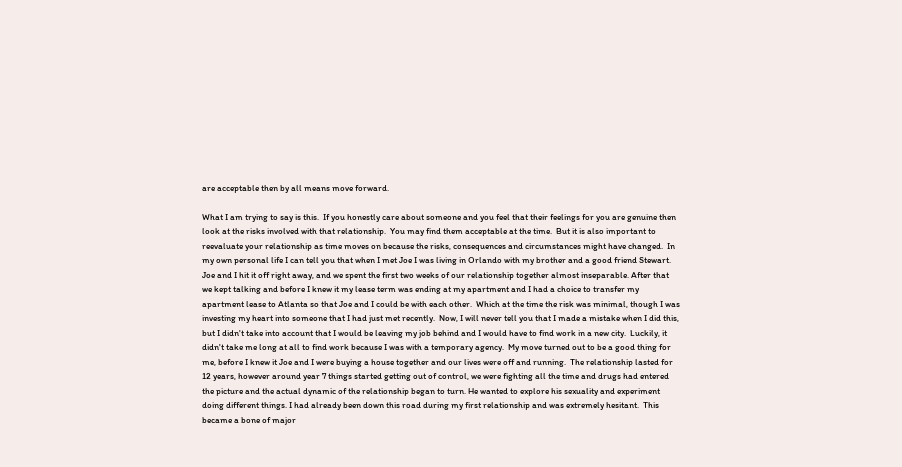are acceptable then by all means move forward.

What I am trying to say is this.  If you honestly care about someone and you feel that their feelings for you are genuine then look at the risks involved with that relationship.  You may find them acceptable at the time.  But it is also important to reevaluate your relationship as time moves on because the risks, consequences and circumstances might have changed.  In my own personal life I can tell you that when I met Joe I was living in Orlando with my brother and a good friend Stewart.  Joe and I hit it off right away, and we spent the first two weeks of our relationship together almost inseparable. After that we kept talking and before I knew it my lease term was ending at my apartment and I had a choice to transfer my apartment lease to Atlanta so that Joe and I could be with each other.  Which at the time the risk was minimal, though I was investing my heart into someone that I had just met recently.  Now, I will never tell you that I made a mistake when I did this, but I didn't take into account that I would be leaving my job behind and I would have to find work in a new city.  Luckily, it didn't take me long at all to find work because I was with a temporary agency.  My move turned out to be a good thing for me, before I knew it Joe and I were buying a house together and our lives were off and running.  The relationship lasted for 12 years, however around year 7 things started getting out of control, we were fighting all the time and drugs had entered the picture and the actual dynamic of the relationship began to turn. He wanted to explore his sexuality and experiment doing different things. I had already been down this road during my first relationship and was extremely hesitant.  This became a bone of major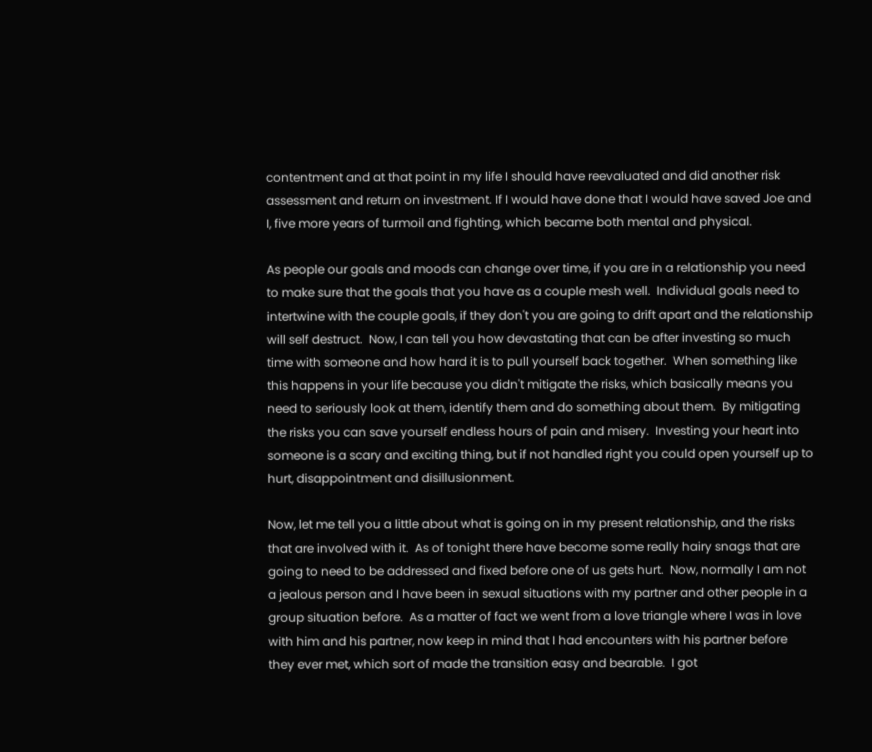contentment and at that point in my life I should have reevaluated and did another risk assessment and return on investment. If I would have done that I would have saved Joe and I, five more years of turmoil and fighting, which became both mental and physical.

As people our goals and moods can change over time, if you are in a relationship you need to make sure that the goals that you have as a couple mesh well.  Individual goals need to intertwine with the couple goals, if they don't you are going to drift apart and the relationship will self destruct.  Now, I can tell you how devastating that can be after investing so much time with someone and how hard it is to pull yourself back together.  When something like this happens in your life because you didn't mitigate the risks, which basically means you need to seriously look at them, identify them and do something about them.  By mitigating the risks you can save yourself endless hours of pain and misery.  Investing your heart into someone is a scary and exciting thing, but if not handled right you could open yourself up to hurt, disappointment and disillusionment.

Now, let me tell you a little about what is going on in my present relationship, and the risks that are involved with it.  As of tonight there have become some really hairy snags that are going to need to be addressed and fixed before one of us gets hurt.  Now, normally I am not a jealous person and I have been in sexual situations with my partner and other people in a group situation before.  As a matter of fact we went from a love triangle where I was in love with him and his partner, now keep in mind that I had encounters with his partner before they ever met, which sort of made the transition easy and bearable.  I got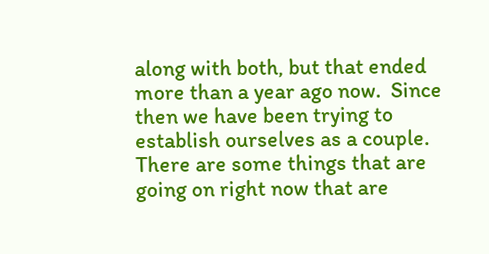along with both, but that ended more than a year ago now.  Since then we have been trying to establish ourselves as a couple.  There are some things that are going on right now that are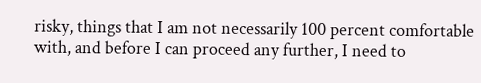risky, things that I am not necessarily 100 percent comfortable with, and before I can proceed any further, I need to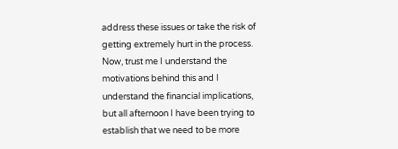address these issues or take the risk of getting extremely hurt in the process.  Now, trust me I understand the motivations behind this and I understand the financial implications, but all afternoon I have been trying to establish that we need to be more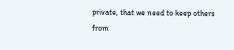private, that we need to keep others from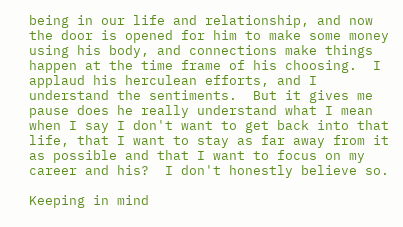being in our life and relationship, and now the door is opened for him to make some money using his body, and connections make things happen at the time frame of his choosing.  I applaud his herculean efforts, and I understand the sentiments.  But it gives me pause does he really understand what I mean when I say I don't want to get back into that life, that I want to stay as far away from it as possible and that I want to focus on my career and his?  I don't honestly believe so.

Keeping in mind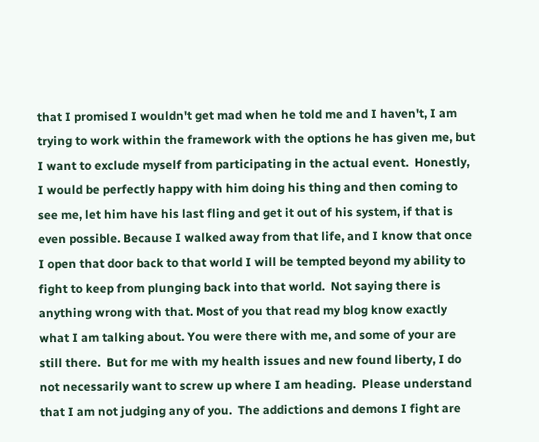that I promised I wouldn't get mad when he told me and I haven't, I am trying to work within the framework with the options he has given me, but I want to exclude myself from participating in the actual event.  Honestly, I would be perfectly happy with him doing his thing and then coming to see me, let him have his last fling and get it out of his system, if that is even possible. Because I walked away from that life, and I know that once I open that door back to that world I will be tempted beyond my ability to fight to keep from plunging back into that world.  Not saying there is anything wrong with that. Most of you that read my blog know exactly what I am talking about. You were there with me, and some of your are still there.  But for me with my health issues and new found liberty, I do not necessarily want to screw up where I am heading.  Please understand that I am not judging any of you.  The addictions and demons I fight are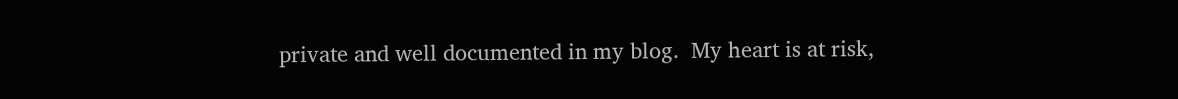private and well documented in my blog.  My heart is at risk,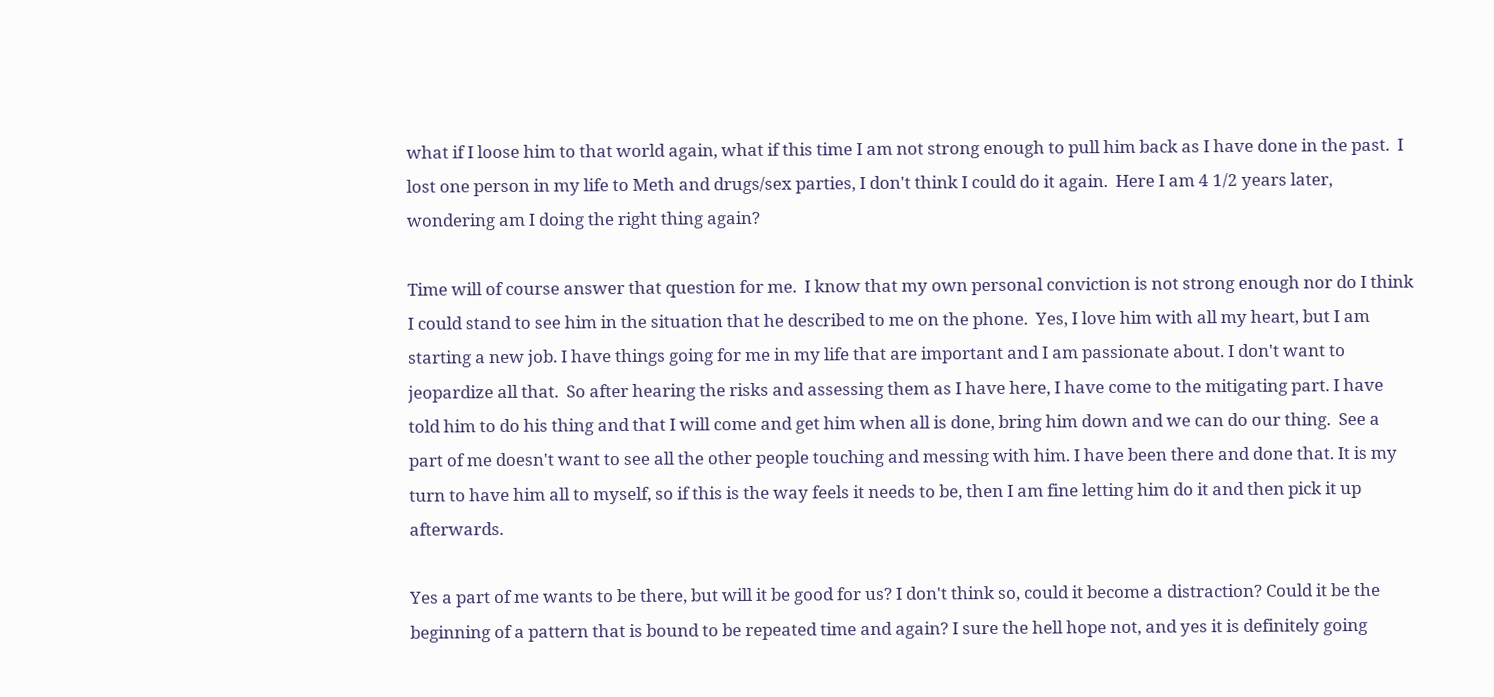what if I loose him to that world again, what if this time I am not strong enough to pull him back as I have done in the past.  I lost one person in my life to Meth and drugs/sex parties, I don't think I could do it again.  Here I am 4 1/2 years later, wondering am I doing the right thing again?

Time will of course answer that question for me.  I know that my own personal conviction is not strong enough nor do I think I could stand to see him in the situation that he described to me on the phone.  Yes, I love him with all my heart, but I am starting a new job. I have things going for me in my life that are important and I am passionate about. I don't want to jeopardize all that.  So after hearing the risks and assessing them as I have here, I have come to the mitigating part. I have told him to do his thing and that I will come and get him when all is done, bring him down and we can do our thing.  See a part of me doesn't want to see all the other people touching and messing with him. I have been there and done that. It is my turn to have him all to myself, so if this is the way feels it needs to be, then I am fine letting him do it and then pick it up afterwards.

Yes a part of me wants to be there, but will it be good for us? I don't think so, could it become a distraction? Could it be the beginning of a pattern that is bound to be repeated time and again? I sure the hell hope not, and yes it is definitely going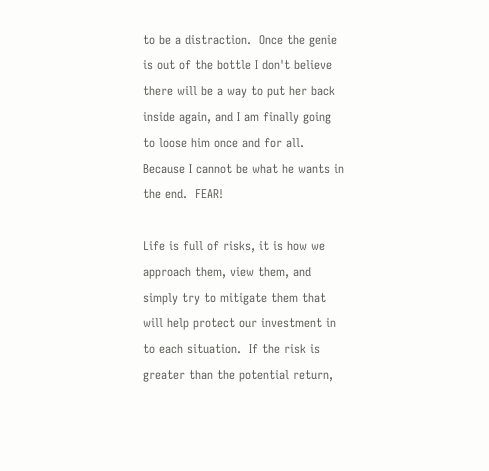to be a distraction.  Once the genie is out of the bottle I don't believe there will be a way to put her back inside again, and I am finally going to loose him once and for all. Because I cannot be what he wants in the end.  FEAR!

Life is full of risks, it is how we approach them, view them, and simply try to mitigate them that will help protect our investment in to each situation.  If the risk is greater than the potential return,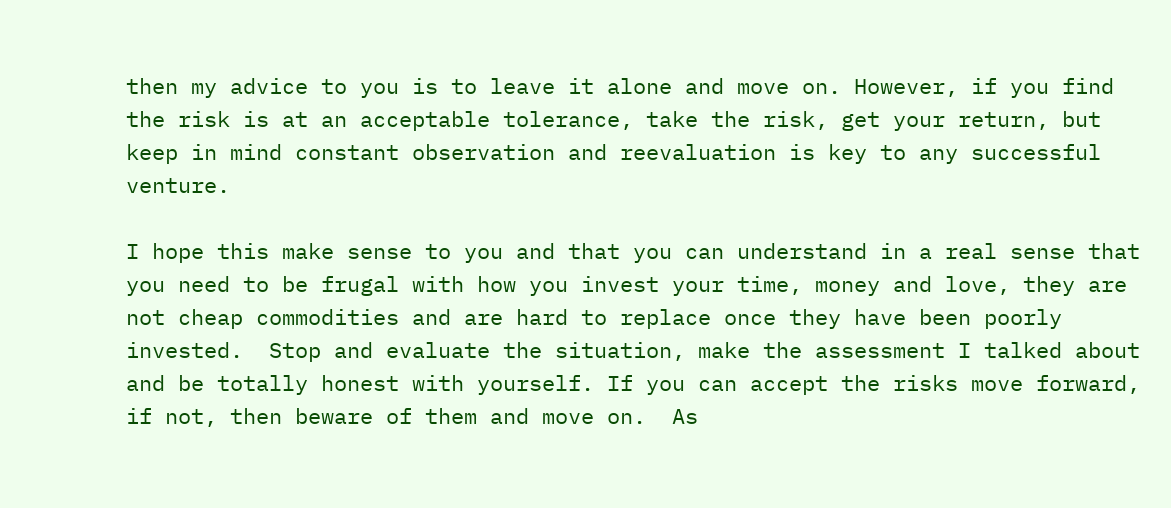then my advice to you is to leave it alone and move on. However, if you find the risk is at an acceptable tolerance, take the risk, get your return, but keep in mind constant observation and reevaluation is key to any successful venture.

I hope this make sense to you and that you can understand in a real sense that you need to be frugal with how you invest your time, money and love, they are not cheap commodities and are hard to replace once they have been poorly invested.  Stop and evaluate the situation, make the assessment I talked about and be totally honest with yourself. If you can accept the risks move forward, if not, then beware of them and move on.  As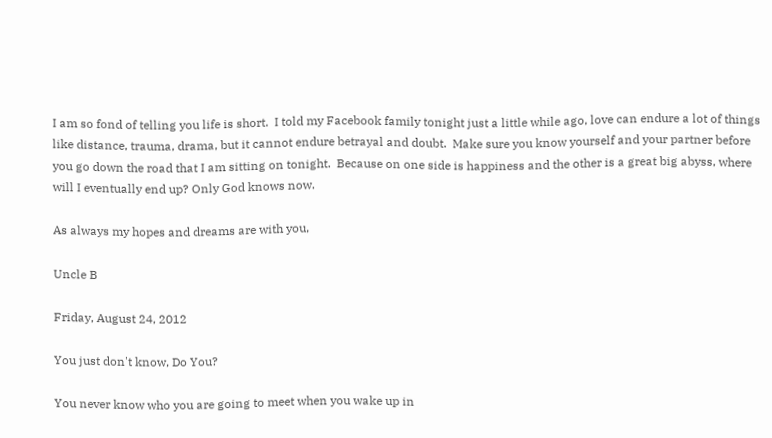I am so fond of telling you life is short.  I told my Facebook family tonight just a little while ago, love can endure a lot of things like distance, trauma, drama, but it cannot endure betrayal and doubt.  Make sure you know yourself and your partner before you go down the road that I am sitting on tonight.  Because on one side is happiness and the other is a great big abyss, where will I eventually end up? Only God knows now.

As always my hopes and dreams are with you,

Uncle B

Friday, August 24, 2012

You just don't know, Do You?

You never know who you are going to meet when you wake up in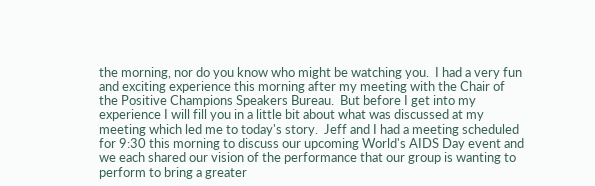the morning, nor do you know who might be watching you.  I had a very fun and exciting experience this morning after my meeting with the Chair of the Positive Champions Speakers Bureau.  But before I get into my experience I will fill you in a little bit about what was discussed at my meeting which led me to today's story.  Jeff and I had a meeting scheduled for 9:30 this morning to discuss our upcoming World's AIDS Day event and we each shared our vision of the performance that our group is wanting to perform to bring a greater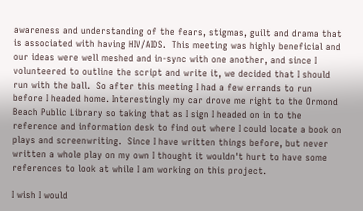awareness and understanding of the fears, stigmas, guilt and drama that is associated with having HIV/AIDS.  This meeting was highly beneficial and our ideas were well meshed and in-sync with one another, and since I volunteered to outline the script and write it, we decided that I should run with the ball.  So after this meeting I had a few errands to run before I headed home. Interestingly my car drove me right to the Ormond Beach Public Library so taking that as I sign I headed on in to the reference and information desk to find out where I could locate a book on plays and screenwriting.  Since I have written things before, but never written a whole play on my own I thought it wouldn't hurt to have some references to look at while I am working on this project.

I wish I would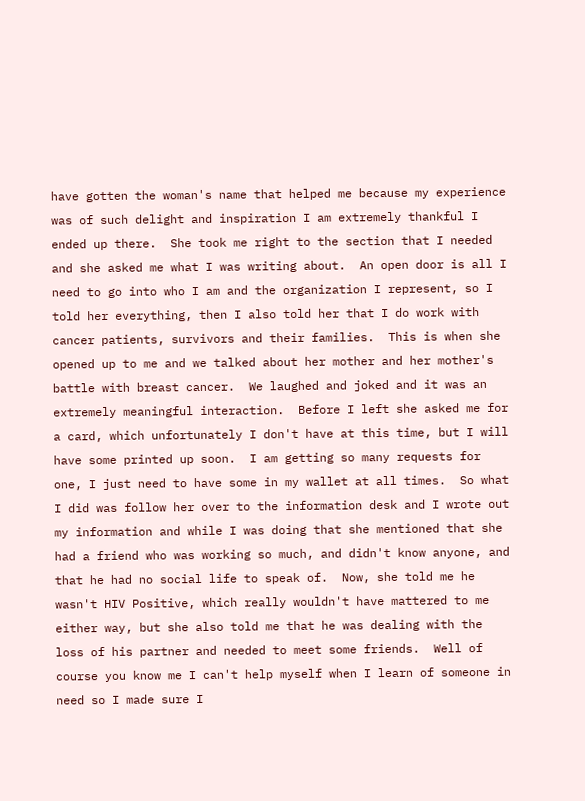have gotten the woman's name that helped me because my experience was of such delight and inspiration I am extremely thankful I ended up there.  She took me right to the section that I needed and she asked me what I was writing about.  An open door is all I need to go into who I am and the organization I represent, so I told her everything, then I also told her that I do work with cancer patients, survivors and their families.  This is when she opened up to me and we talked about her mother and her mother's battle with breast cancer.  We laughed and joked and it was an extremely meaningful interaction.  Before I left she asked me for a card, which unfortunately I don't have at this time, but I will have some printed up soon.  I am getting so many requests for one, I just need to have some in my wallet at all times.  So what I did was follow her over to the information desk and I wrote out my information and while I was doing that she mentioned that she had a friend who was working so much, and didn't know anyone, and that he had no social life to speak of.  Now, she told me he wasn't HIV Positive, which really wouldn't have mattered to me either way, but she also told me that he was dealing with the loss of his partner and needed to meet some friends.  Well of course you know me I can't help myself when I learn of someone in need so I made sure I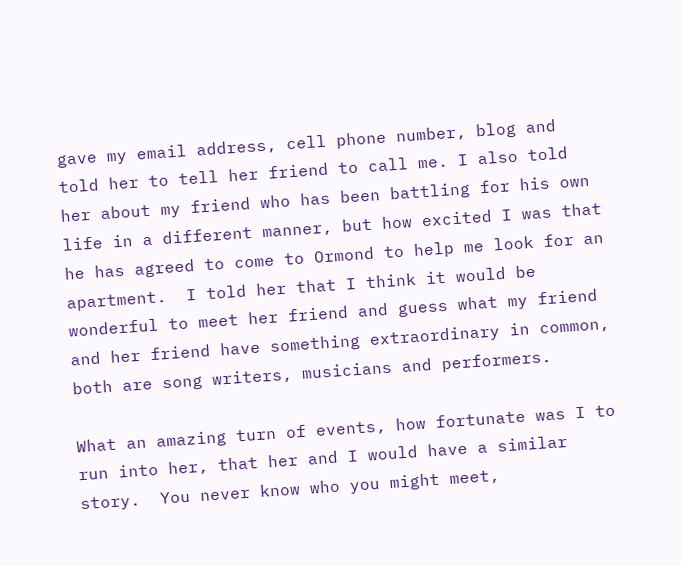gave my email address, cell phone number, blog and told her to tell her friend to call me. I also told her about my friend who has been battling for his own life in a different manner, but how excited I was that he has agreed to come to Ormond to help me look for an apartment.  I told her that I think it would be wonderful to meet her friend and guess what my friend and her friend have something extraordinary in common, both are song writers, musicians and performers.

What an amazing turn of events, how fortunate was I to run into her, that her and I would have a similar story.  You never know who you might meet,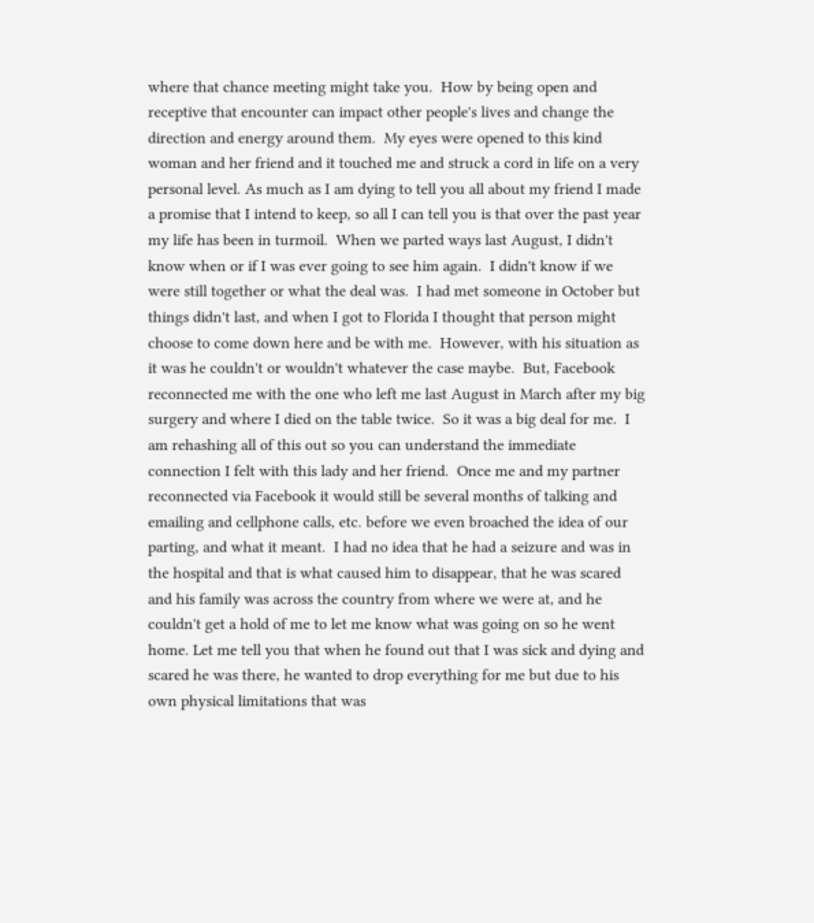where that chance meeting might take you.  How by being open and receptive that encounter can impact other people's lives and change the direction and energy around them.  My eyes were opened to this kind woman and her friend and it touched me and struck a cord in life on a very personal level. As much as I am dying to tell you all about my friend I made a promise that I intend to keep, so all I can tell you is that over the past year my life has been in turmoil.  When we parted ways last August, I didn't know when or if I was ever going to see him again.  I didn't know if we were still together or what the deal was.  I had met someone in October but things didn't last, and when I got to Florida I thought that person might choose to come down here and be with me.  However, with his situation as it was he couldn't or wouldn't whatever the case maybe.  But, Facebook reconnected me with the one who left me last August in March after my big surgery and where I died on the table twice.  So it was a big deal for me.  I am rehashing all of this out so you can understand the immediate connection I felt with this lady and her friend.  Once me and my partner reconnected via Facebook it would still be several months of talking and emailing and cellphone calls, etc. before we even broached the idea of our parting, and what it meant.  I had no idea that he had a seizure and was in the hospital and that is what caused him to disappear, that he was scared and his family was across the country from where we were at, and he couldn't get a hold of me to let me know what was going on so he went home. Let me tell you that when he found out that I was sick and dying and scared he was there, he wanted to drop everything for me but due to his own physical limitations that was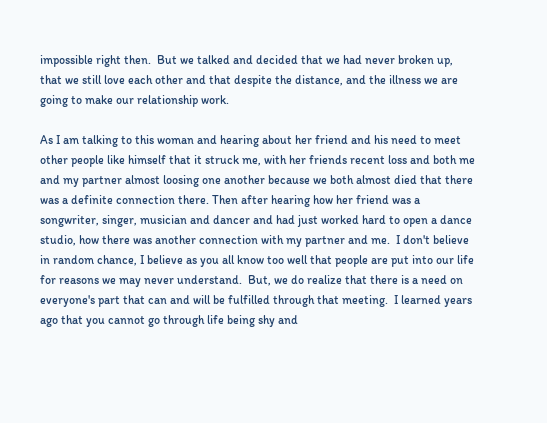impossible right then.  But we talked and decided that we had never broken up, that we still love each other and that despite the distance, and the illness we are going to make our relationship work.

As I am talking to this woman and hearing about her friend and his need to meet other people like himself that it struck me, with her friends recent loss and both me and my partner almost loosing one another because we both almost died that there was a definite connection there. Then after hearing how her friend was a songwriter, singer, musician and dancer and had just worked hard to open a dance studio, how there was another connection with my partner and me.  I don't believe in random chance, I believe as you all know too well that people are put into our life for reasons we may never understand.  But, we do realize that there is a need on everyone's part that can and will be fulfilled through that meeting.  I learned years ago that you cannot go through life being shy and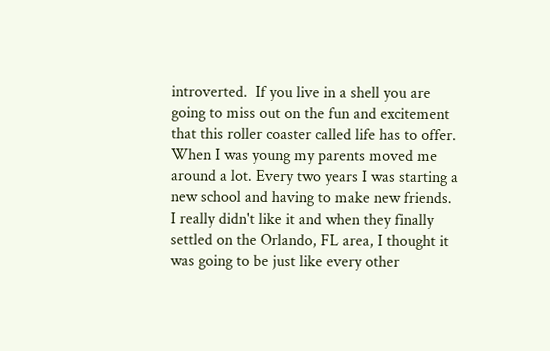introverted.  If you live in a shell you are going to miss out on the fun and excitement that this roller coaster called life has to offer. When I was young my parents moved me around a lot. Every two years I was starting a new school and having to make new friends.  I really didn't like it and when they finally settled on the Orlando, FL area, I thought it was going to be just like every other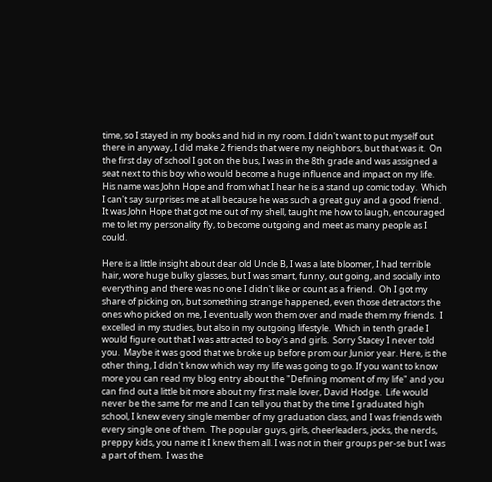time, so I stayed in my books and hid in my room. I didn't want to put myself out there in anyway, I did make 2 friends that were my neighbors, but that was it.  On the first day of school I got on the bus, I was in the 8th grade and was assigned a seat next to this boy who would become a huge influence and impact on my life.  His name was John Hope and from what I hear he is a stand up comic today.  Which I can't say surprises me at all because he was such a great guy and a good friend.  It was John Hope that got me out of my shell, taught me how to laugh, encouraged me to let my personality fly, to become outgoing and meet as many people as I could.

Here is a little insight about dear old Uncle B, I was a late bloomer, I had terrible hair, wore huge bulky glasses, but I was smart, funny, out going, and socially into everything and there was no one I didn't like or count as a friend.  Oh I got my share of picking on, but something strange happened, even those detractors the ones who picked on me, I eventually won them over and made them my friends.  I excelled in my studies, but also in my outgoing lifestyle.  Which in tenth grade I would figure out that I was attracted to boy's and girls.  Sorry Stacey I never told you.  Maybe it was good that we broke up before prom our Junior year. Here, is the other thing, I didn't know which way my life was going to go. If you want to know more you can read my blog entry about the "Defining moment of my life" and you can find out a little bit more about my first male lover, David Hodge.  Life would never be the same for me and I can tell you that by the time I graduated high school, I knew every single member of my graduation class, and I was friends with every single one of them.  The popular guys, girls, cheerleaders, jocks, the nerds, preppy kids, you name it I knew them all. I was not in their groups per-se but I was a part of them.  I was the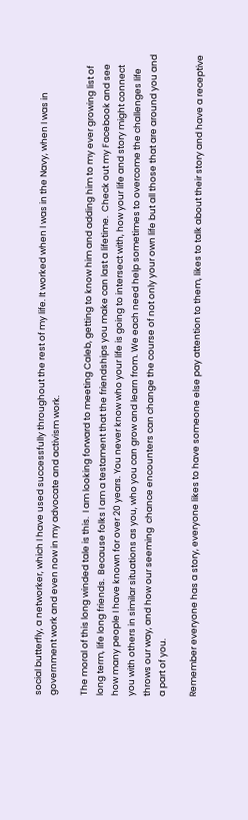social butterfly, a networker, which I have used successfully throughout the rest of my life. It worked when I was in the Navy, when I was in government work and even now in my advocate and activism work.

The moral of this long winded tale is this.  I am looking forward to meeting Caleb, getting to know him and adding him to my ever growing list of long term, life long friends.  Because folks I am a testament that the friendships you make can last a lifetime.  Check out my Facebook and see how many people I have known for over 20 years. You never know who your life is going to intersect with, how your life and story might connect you with others in similar situations as you, who you can grow and learn from. We each need help sometimes to overcome the challenges life throws our way, and how our seeming  chance encounters can change the course of not only your own life but all those that are around you and a part of you.

Remember everyone has a story, everyone likes to have someone else pay attention to them, likes to talk about their story and have a receptive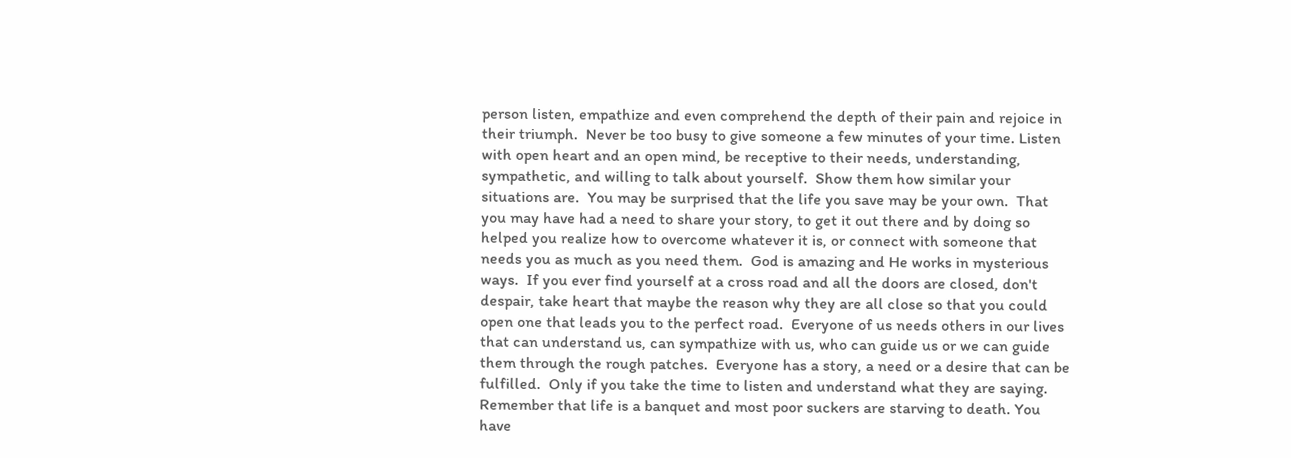person listen, empathize and even comprehend the depth of their pain and rejoice in their triumph.  Never be too busy to give someone a few minutes of your time. Listen with open heart and an open mind, be receptive to their needs, understanding, sympathetic, and willing to talk about yourself.  Show them how similar your situations are.  You may be surprised that the life you save may be your own.  That you may have had a need to share your story, to get it out there and by doing so helped you realize how to overcome whatever it is, or connect with someone that needs you as much as you need them.  God is amazing and He works in mysterious ways.  If you ever find yourself at a cross road and all the doors are closed, don't despair, take heart that maybe the reason why they are all close so that you could open one that leads you to the perfect road.  Everyone of us needs others in our lives that can understand us, can sympathize with us, who can guide us or we can guide them through the rough patches.  Everyone has a story, a need or a desire that can be fulfilled.  Only if you take the time to listen and understand what they are saying.  Remember that life is a banquet and most poor suckers are starving to death. You have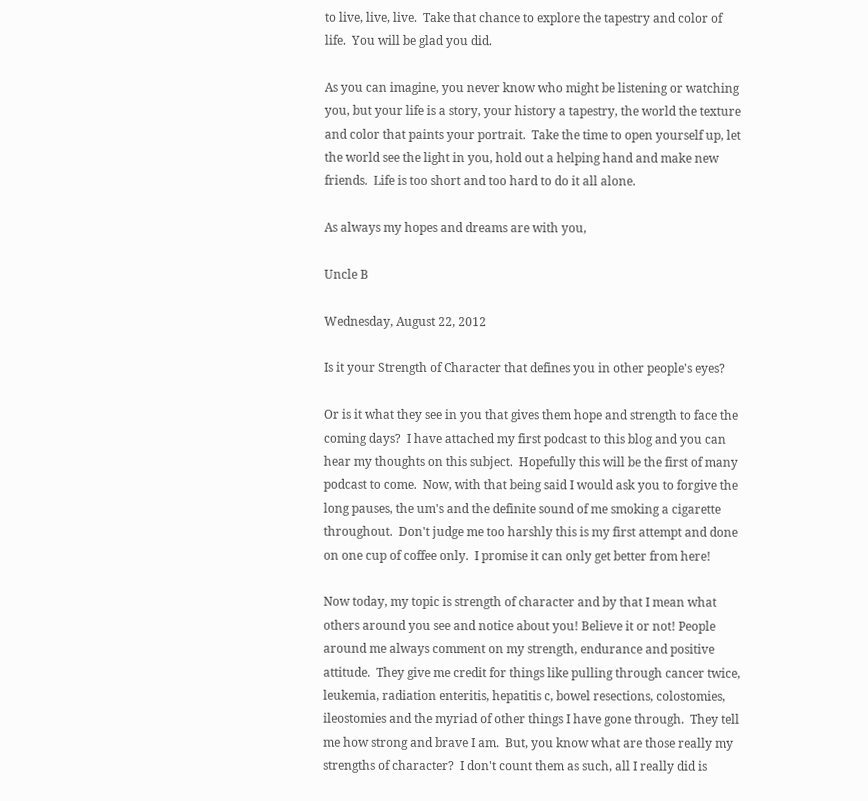to live, live, live.  Take that chance to explore the tapestry and color of life.  You will be glad you did.

As you can imagine, you never know who might be listening or watching you, but your life is a story, your history a tapestry, the world the texture and color that paints your portrait.  Take the time to open yourself up, let the world see the light in you, hold out a helping hand and make new friends.  Life is too short and too hard to do it all alone.

As always my hopes and dreams are with you,

Uncle B

Wednesday, August 22, 2012

Is it your Strength of Character that defines you in other people's eyes?

Or is it what they see in you that gives them hope and strength to face the coming days?  I have attached my first podcast to this blog and you can hear my thoughts on this subject.  Hopefully this will be the first of many podcast to come.  Now, with that being said I would ask you to forgive the long pauses, the um's and the definite sound of me smoking a cigarette throughout.  Don't judge me too harshly this is my first attempt and done on one cup of coffee only.  I promise it can only get better from here!

Now today, my topic is strength of character and by that I mean what others around you see and notice about you! Believe it or not! People around me always comment on my strength, endurance and positive attitude.  They give me credit for things like pulling through cancer twice, leukemia, radiation enteritis, hepatitis c, bowel resections, colostomies, ileostomies and the myriad of other things I have gone through.  They tell me how strong and brave I am.  But, you know what are those really my strengths of character?  I don't count them as such, all I really did is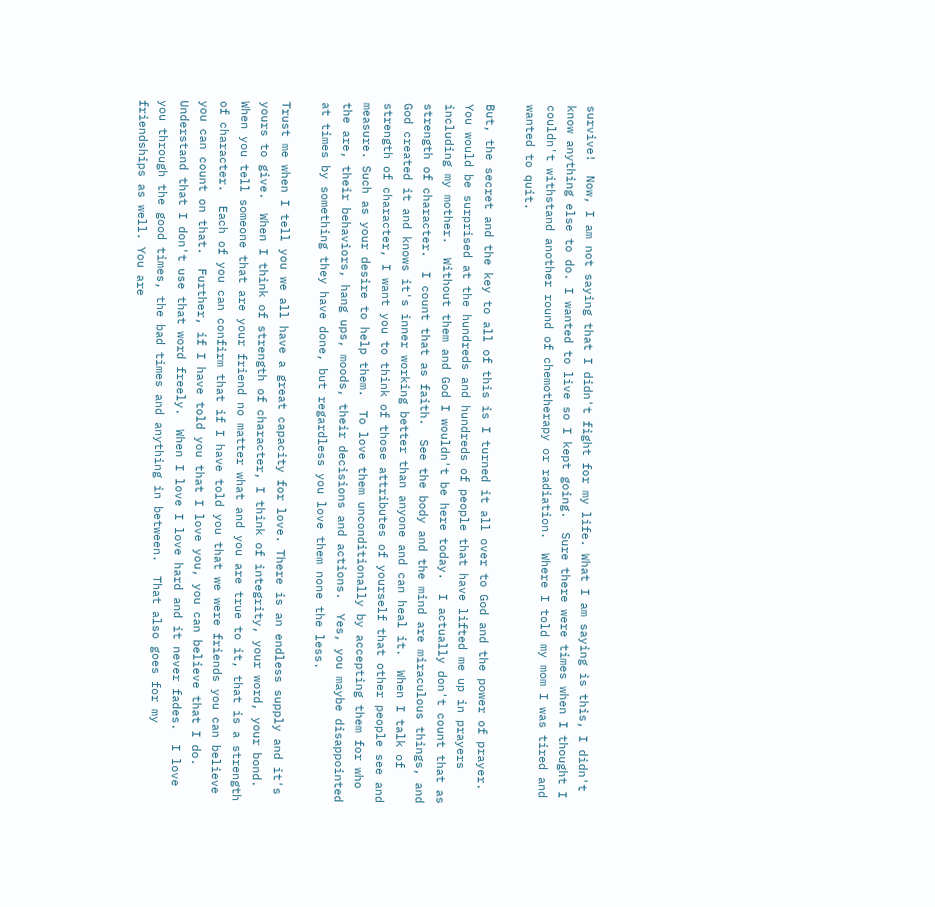survive!  Now, I am not saying that I didn't fight for my life. What I am saying is this, I didn't know anything else to do. I wanted to live so I kept going.  Sure there were times when I thought I couldn't withstand another round of chemotherapy or radiation.  Where I told my mom I was tired and wanted to quit.

But, the secret and the key to all of this is I turned it all over to God and the power of prayer.  You would be surprised at the hundreds and hundreds of people that have lifted me up in prayers including my mother.  Without them and God I wouldn't be here today.  I actually don't count that as strength of character.  I count that as faith.  See the body and the mind are miraculous things, and God created it and knows it's inner working better than anyone and can heal it.  When I talk of strength of character, I want you to think of those attributes of yourself that other people see and measure. Such as your desire to help them.  To love them unconditionally by accepting them for who the are, their behaviors, hang ups, moods, their decisions and actions.  Yes, you maybe disappointed at times by something they have done, but regardless you love them none the less.

Trust me when I tell you we all have a great capacity for love. There is an endless supply and it's yours to give.  When I think of strength of character, I think of integrity, your word, your bond.  When you tell someone that are your friend no matter what and you are true to it, that is a strength of character.  Each of you can confirm that if I have told you that we were friends you can believe you can count on that.  Further, if I have told you that I love you, you can believe that I do.  Understand that I don't use that word freely.  When I love I love hard and it never fades.  I love you through the good times, the bad times and anything in between.  That also goes for my friendships as well. You are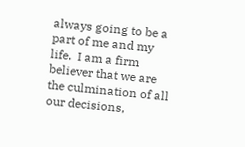always going to be a part of me and my life.  I am a firm believer that we are the culmination of all our decisions,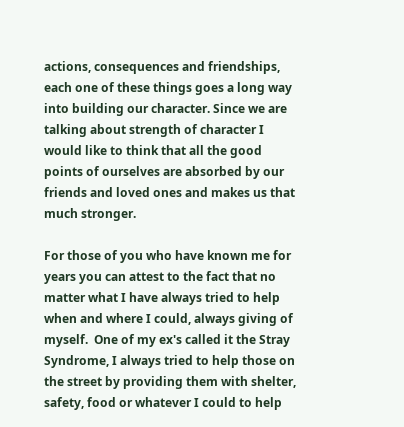actions, consequences and friendships, each one of these things goes a long way into building our character. Since we are talking about strength of character I would like to think that all the good points of ourselves are absorbed by our friends and loved ones and makes us that much stronger.

For those of you who have known me for years you can attest to the fact that no matter what I have always tried to help when and where I could, always giving of myself.  One of my ex's called it the Stray Syndrome, I always tried to help those on the street by providing them with shelter, safety, food or whatever I could to help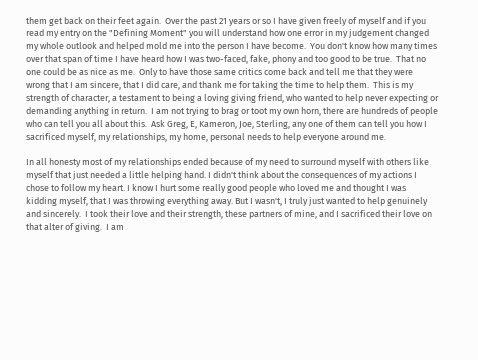them get back on their feet again.  Over the past 21 years or so I have given freely of myself and if you read my entry on the "Defining Moment" you will understand how one error in my judgement changed my whole outlook and helped mold me into the person I have become.  You don't know how many times over that span of time I have heard how I was two-faced, fake, phony and too good to be true.  That no one could be as nice as me.  Only to have those same critics come back and tell me that they were wrong that I am sincere, that I did care, and thank me for taking the time to help them.  This is my strength of character, a testament to being a loving giving friend, who wanted to help never expecting or demanding anything in return.  I am not trying to brag or toot my own horn, there are hundreds of people who can tell you all about this.  Ask Greg, E, Kameron, Joe, Sterling, any one of them can tell you how I sacrificed myself, my relationships, my home, personal needs to help everyone around me.

In all honesty most of my relationships ended because of my need to surround myself with others like myself that just needed a little helping hand. I didn't think about the consequences of my actions I chose to follow my heart. I know I hurt some really good people who loved me and thought I was kidding myself, that I was throwing everything away. But I wasn't, I truly just wanted to help genuinely and sincerely.  I took their love and their strength, these partners of mine, and I sacrificed their love on that alter of giving.  I am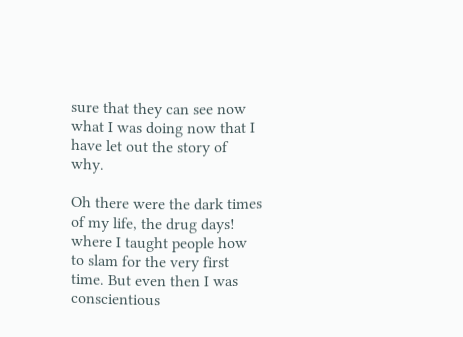sure that they can see now what I was doing now that I have let out the story of why.

Oh there were the dark times of my life, the drug days! where I taught people how to slam for the very first time. But even then I was conscientious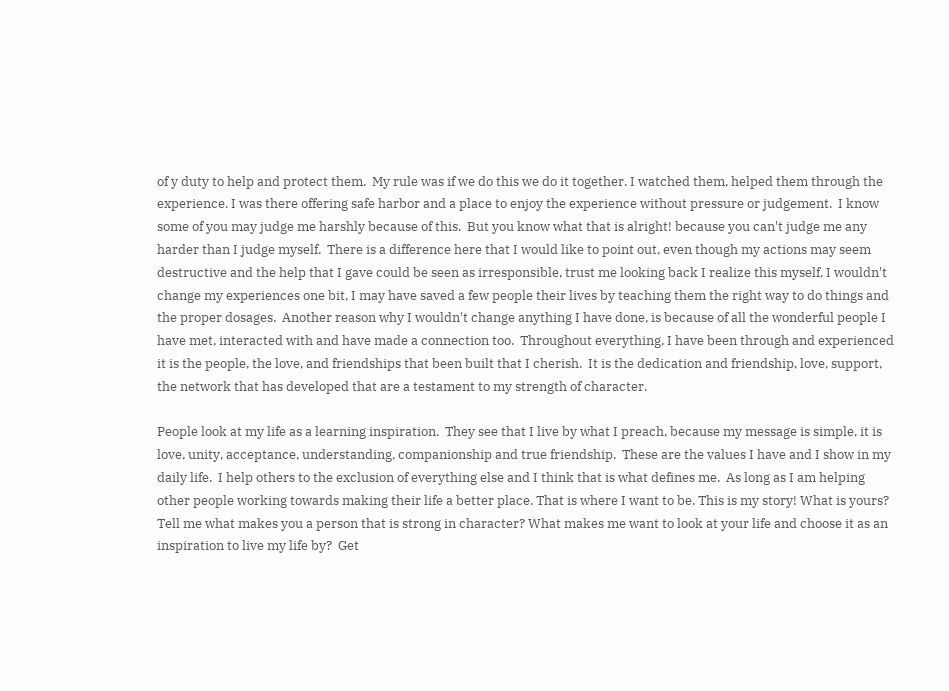of y duty to help and protect them.  My rule was if we do this we do it together. I watched them, helped them through the experience. I was there offering safe harbor and a place to enjoy the experience without pressure or judgement.  I know some of you may judge me harshly because of this.  But you know what that is alright! because you can't judge me any harder than I judge myself.  There is a difference here that I would like to point out, even though my actions may seem destructive and the help that I gave could be seen as irresponsible, trust me looking back I realize this myself, I wouldn't change my experiences one bit, I may have saved a few people their lives by teaching them the right way to do things and the proper dosages.  Another reason why I wouldn't change anything I have done, is because of all the wonderful people I have met, interacted with and have made a connection too.  Throughout everything, I have been through and experienced it is the people, the love, and friendships that been built that I cherish.  It is the dedication and friendship, love, support, the network that has developed that are a testament to my strength of character.

People look at my life as a learning inspiration.  They see that I live by what I preach, because my message is simple, it is love, unity, acceptance, understanding, companionship and true friendship.  These are the values I have and I show in my daily life.  I help others to the exclusion of everything else and I think that is what defines me.  As long as I am helping other people working towards making their life a better place. That is where I want to be. This is my story! What is yours? Tell me what makes you a person that is strong in character? What makes me want to look at your life and choose it as an inspiration to live my life by?  Get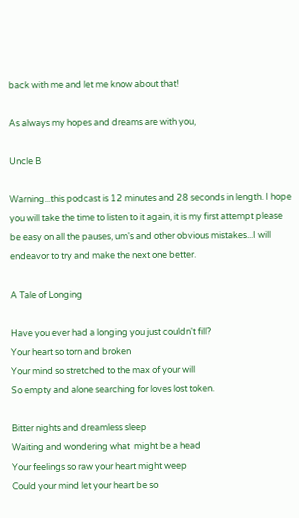back with me and let me know about that!

As always my hopes and dreams are with you,

Uncle B

Warning...this podcast is 12 minutes and 28 seconds in length. I hope you will take the time to listen to it again, it is my first attempt please be easy on all the pauses, um's and other obvious mistakes...I will endeavor to try and make the next one better.

A Tale of Longing

Have you ever had a longing you just couldn't fill?
Your heart so torn and broken
Your mind so stretched to the max of your will
So empty and alone searching for loves lost token.

Bitter nights and dreamless sleep
Waiting and wondering what  might be a head
Your feelings so raw your heart might weep
Could your mind let your heart be so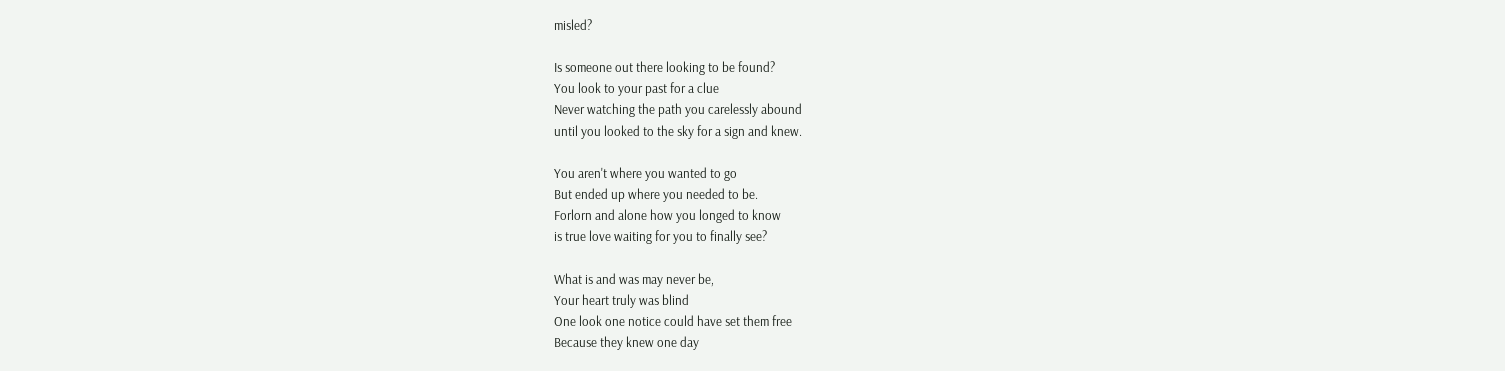misled?

Is someone out there looking to be found?
You look to your past for a clue
Never watching the path you carelessly abound
until you looked to the sky for a sign and knew.

You aren't where you wanted to go
But ended up where you needed to be.
Forlorn and alone how you longed to know
is true love waiting for you to finally see?

What is and was may never be,
Your heart truly was blind
One look one notice could have set them free
Because they knew one day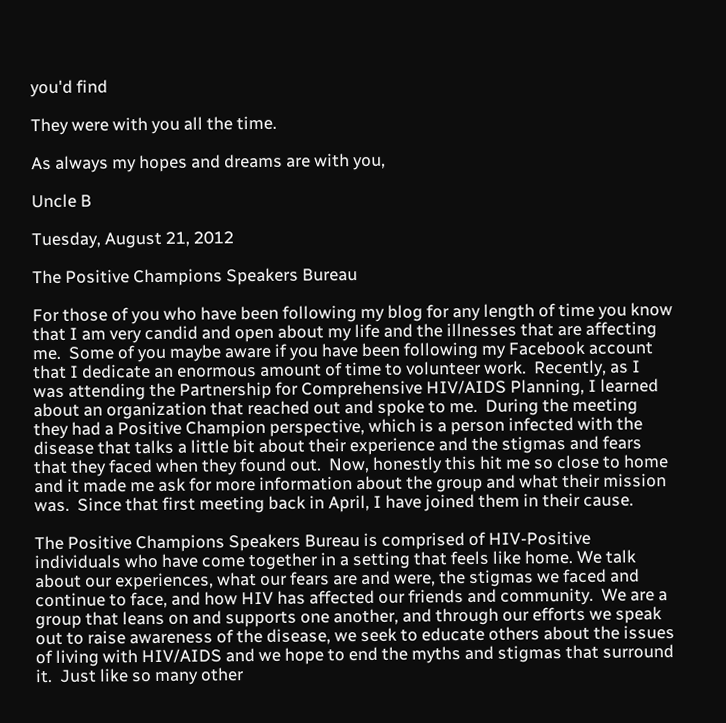you'd find

They were with you all the time.

As always my hopes and dreams are with you,

Uncle B

Tuesday, August 21, 2012

The Positive Champions Speakers Bureau

For those of you who have been following my blog for any length of time you know that I am very candid and open about my life and the illnesses that are affecting me.  Some of you maybe aware if you have been following my Facebook account that I dedicate an enormous amount of time to volunteer work.  Recently, as I was attending the Partnership for Comprehensive HIV/AIDS Planning, I learned about an organization that reached out and spoke to me.  During the meeting they had a Positive Champion perspective, which is a person infected with the disease that talks a little bit about their experience and the stigmas and fears that they faced when they found out.  Now, honestly this hit me so close to home and it made me ask for more information about the group and what their mission was.  Since that first meeting back in April, I have joined them in their cause.

The Positive Champions Speakers Bureau is comprised of HIV-Positive individuals who have come together in a setting that feels like home. We talk about our experiences, what our fears are and were, the stigmas we faced and continue to face, and how HIV has affected our friends and community.  We are a group that leans on and supports one another, and through our efforts we speak out to raise awareness of the disease, we seek to educate others about the issues of living with HIV/AIDS and we hope to end the myths and stigmas that surround it.  Just like so many other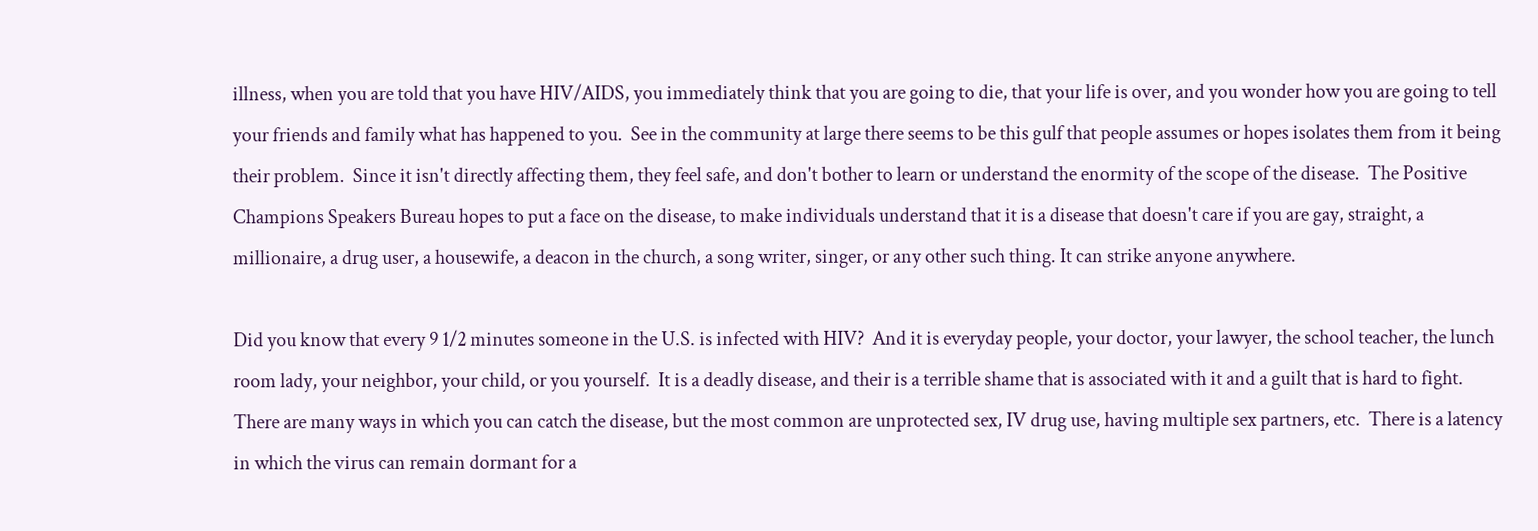illness, when you are told that you have HIV/AIDS, you immediately think that you are going to die, that your life is over, and you wonder how you are going to tell your friends and family what has happened to you.  See in the community at large there seems to be this gulf that people assumes or hopes isolates them from it being their problem.  Since it isn't directly affecting them, they feel safe, and don't bother to learn or understand the enormity of the scope of the disease.  The Positive Champions Speakers Bureau hopes to put a face on the disease, to make individuals understand that it is a disease that doesn't care if you are gay, straight, a millionaire, a drug user, a housewife, a deacon in the church, a song writer, singer, or any other such thing. It can strike anyone anywhere.

Did you know that every 9 1/2 minutes someone in the U.S. is infected with HIV?  And it is everyday people, your doctor, your lawyer, the school teacher, the lunch room lady, your neighbor, your child, or you yourself.  It is a deadly disease, and their is a terrible shame that is associated with it and a guilt that is hard to fight.  There are many ways in which you can catch the disease, but the most common are unprotected sex, IV drug use, having multiple sex partners, etc.  There is a latency in which the virus can remain dormant for a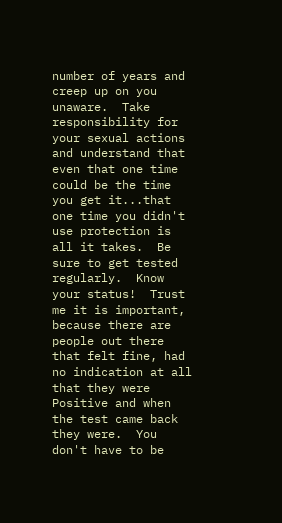number of years and creep up on you unaware.  Take responsibility for your sexual actions and understand that even that one time could be the time you get it...that one time you didn't use protection is all it takes.  Be sure to get tested regularly.  Know your status!  Trust me it is important, because there are people out there that felt fine, had no indication at all that they were Positive and when the test came back they were.  You don't have to be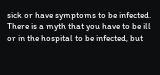sick or have symptoms to be infected.  There is a myth that you have to be ill or in the hospital to be infected, but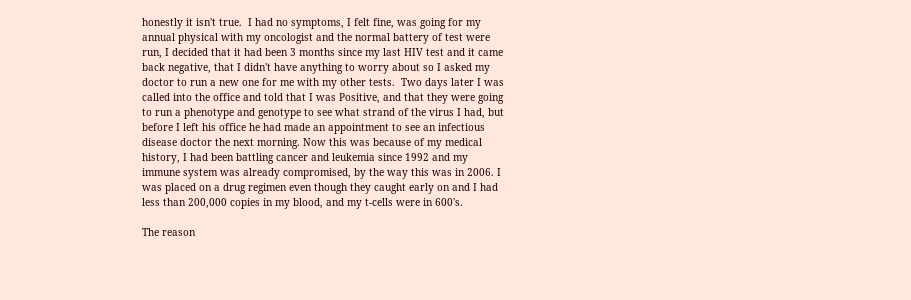honestly it isn't true.  I had no symptoms, I felt fine, was going for my annual physical with my oncologist and the normal battery of test were run, I decided that it had been 3 months since my last HIV test and it came back negative, that I didn't have anything to worry about so I asked my doctor to run a new one for me with my other tests.  Two days later I was called into the office and told that I was Positive, and that they were going to run a phenotype and genotype to see what strand of the virus I had, but before I left his office he had made an appointment to see an infectious disease doctor the next morning. Now this was because of my medical history, I had been battling cancer and leukemia since 1992 and my immune system was already compromised, by the way this was in 2006. I was placed on a drug regimen even though they caught early on and I had less than 200,000 copies in my blood, and my t-cells were in 600's.

The reason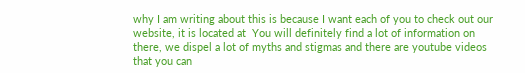why I am writing about this is because I want each of you to check out our website, it is located at  You will definitely find a lot of information on there, we dispel a lot of myths and stigmas and there are youtube videos that you can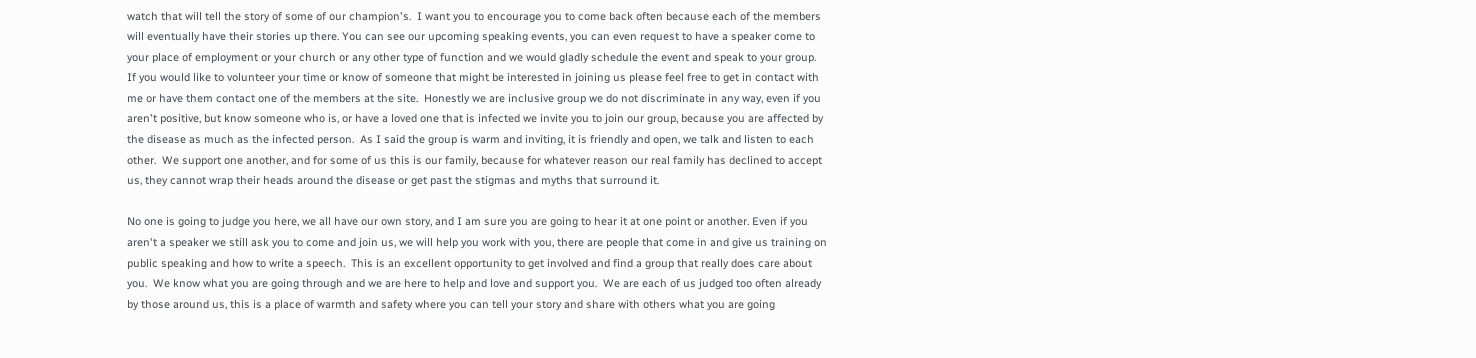watch that will tell the story of some of our champion's.  I want you to encourage you to come back often because each of the members will eventually have their stories up there. You can see our upcoming speaking events, you can even request to have a speaker come to your place of employment or your church or any other type of function and we would gladly schedule the event and speak to your group.  If you would like to volunteer your time or know of someone that might be interested in joining us please feel free to get in contact with me or have them contact one of the members at the site.  Honestly we are inclusive group we do not discriminate in any way, even if you aren't positive, but know someone who is, or have a loved one that is infected we invite you to join our group, because you are affected by the disease as much as the infected person.  As I said the group is warm and inviting, it is friendly and open, we talk and listen to each other.  We support one another, and for some of us this is our family, because for whatever reason our real family has declined to accept us, they cannot wrap their heads around the disease or get past the stigmas and myths that surround it.

No one is going to judge you here, we all have our own story, and I am sure you are going to hear it at one point or another. Even if you aren't a speaker we still ask you to come and join us, we will help you work with you, there are people that come in and give us training on public speaking and how to write a speech.  This is an excellent opportunity to get involved and find a group that really does care about you.  We know what you are going through and we are here to help and love and support you.  We are each of us judged too often already by those around us, this is a place of warmth and safety where you can tell your story and share with others what you are going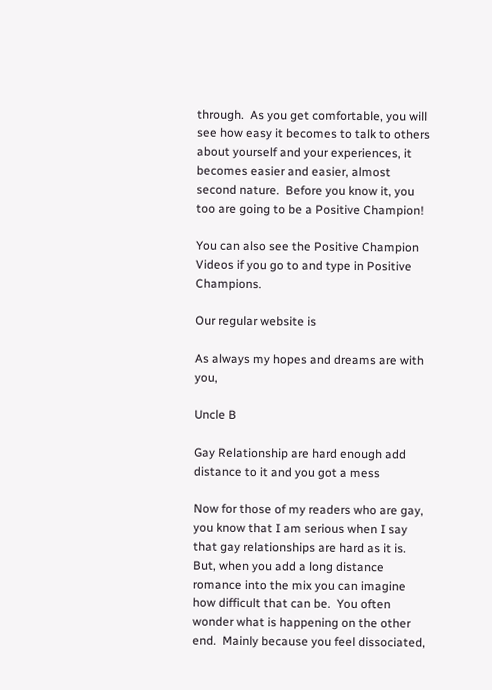through.  As you get comfortable, you will see how easy it becomes to talk to others about yourself and your experiences, it becomes easier and easier, almost second nature.  Before you know it, you too are going to be a Positive Champion!

You can also see the Positive Champion Videos if you go to and type in Positive Champions.

Our regular website is

As always my hopes and dreams are with you,

Uncle B

Gay Relationship are hard enough add distance to it and you got a mess

Now for those of my readers who are gay, you know that I am serious when I say that gay relationships are hard as it is.  But, when you add a long distance romance into the mix you can imagine how difficult that can be.  You often wonder what is happening on the other end.  Mainly because you feel dissociated,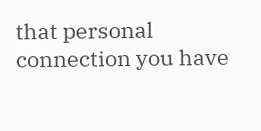that personal connection you have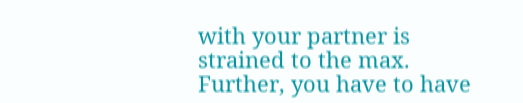with your partner is strained to the max.  Further, you have to have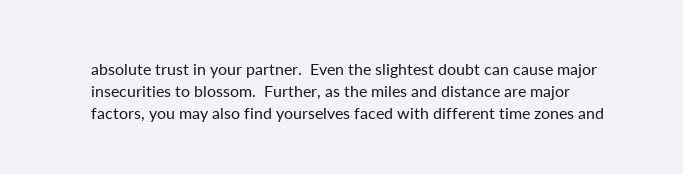absolute trust in your partner.  Even the slightest doubt can cause major insecurities to blossom.  Further, as the miles and distance are major factors, you may also find yourselves faced with different time zones and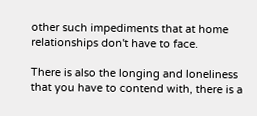other such impediments that at home relationships don't have to face.

There is also the longing and loneliness that you have to contend with, there is a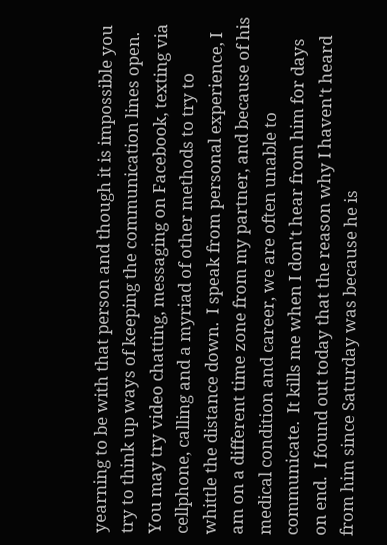yearning to be with that person and though it is impossible you try to think up ways of keeping the communication lines open.  You may try video chatting, messaging on Facebook, texting via cellphone, calling and a myriad of other methods to try to whittle the distance down.  I speak from personal experience, I am on a different time zone from my partner, and because of his medical condition and career, we are often unable to communicate.  It kills me when I don't hear from him for days on end.  I found out today that the reason why I haven't heard from him since Saturday was because he is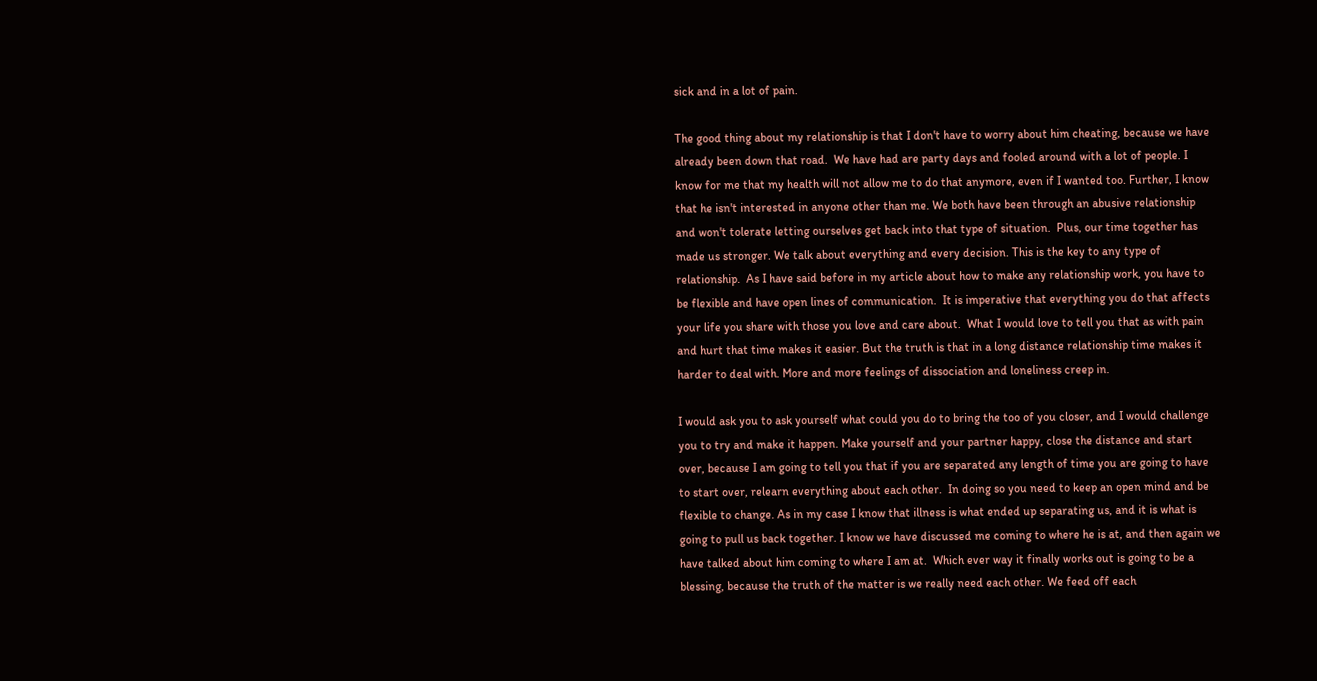sick and in a lot of pain.

The good thing about my relationship is that I don't have to worry about him cheating, because we have already been down that road.  We have had are party days and fooled around with a lot of people. I know for me that my health will not allow me to do that anymore, even if I wanted too. Further, I know that he isn't interested in anyone other than me. We both have been through an abusive relationship and won't tolerate letting ourselves get back into that type of situation.  Plus, our time together has made us stronger. We talk about everything and every decision. This is the key to any type of relationship.  As I have said before in my article about how to make any relationship work, you have to be flexible and have open lines of communication.  It is imperative that everything you do that affects your life you share with those you love and care about.  What I would love to tell you that as with pain and hurt that time makes it easier. But the truth is that in a long distance relationship time makes it harder to deal with. More and more feelings of dissociation and loneliness creep in.

I would ask you to ask yourself what could you do to bring the too of you closer, and I would challenge you to try and make it happen. Make yourself and your partner happy, close the distance and start over, because I am going to tell you that if you are separated any length of time you are going to have to start over, relearn everything about each other.  In doing so you need to keep an open mind and be flexible to change. As in my case I know that illness is what ended up separating us, and it is what is going to pull us back together. I know we have discussed me coming to where he is at, and then again we have talked about him coming to where I am at.  Which ever way it finally works out is going to be a blessing, because the truth of the matter is we really need each other. We feed off each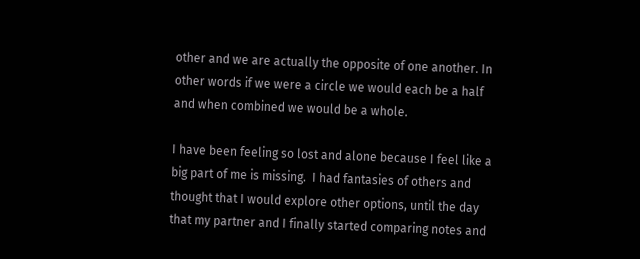other and we are actually the opposite of one another. In other words if we were a circle we would each be a half and when combined we would be a whole.

I have been feeling so lost and alone because I feel like a big part of me is missing.  I had fantasies of others and thought that I would explore other options, until the day that my partner and I finally started comparing notes and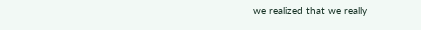we realized that we really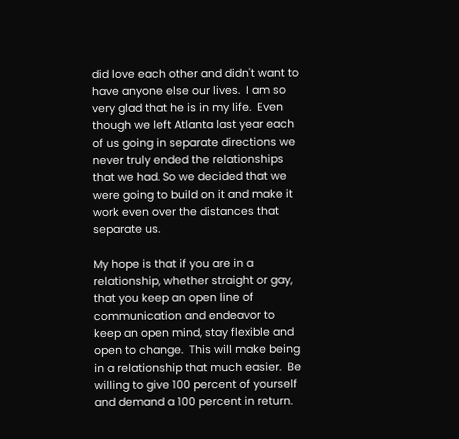did love each other and didn't want to have anyone else our lives.  I am so very glad that he is in my life.  Even though we left Atlanta last year each of us going in separate directions we never truly ended the relationships that we had. So we decided that we were going to build on it and make it work even over the distances that separate us.

My hope is that if you are in a relationship, whether straight or gay, that you keep an open line of communication and endeavor to keep an open mind, stay flexible and open to change.  This will make being in a relationship that much easier.  Be willing to give 100 percent of yourself and demand a 100 percent in return.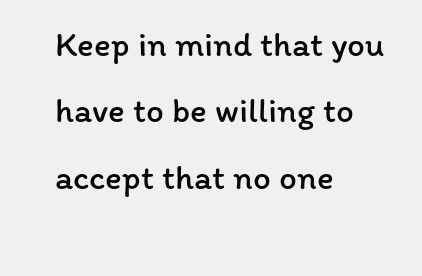Keep in mind that you have to be willing to accept that no one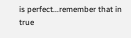is perfect...remember that in true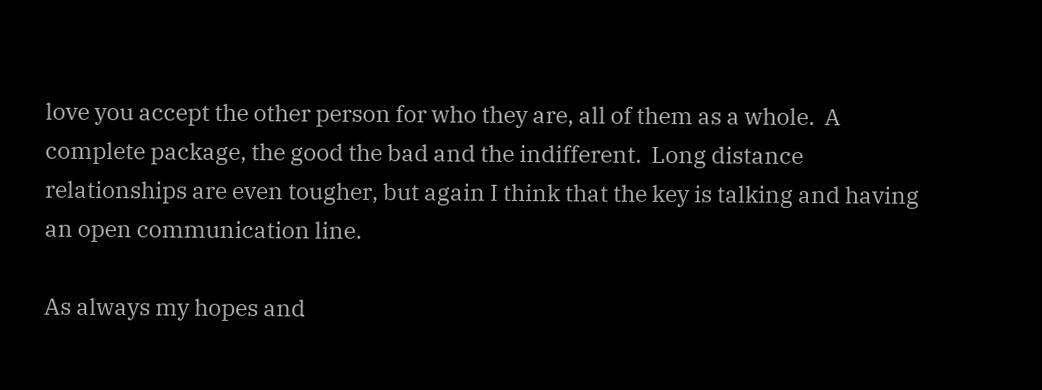love you accept the other person for who they are, all of them as a whole.  A complete package, the good the bad and the indifferent.  Long distance relationships are even tougher, but again I think that the key is talking and having an open communication line.

As always my hopes and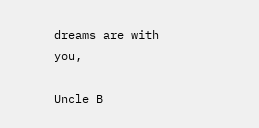dreams are with you,

Uncle B